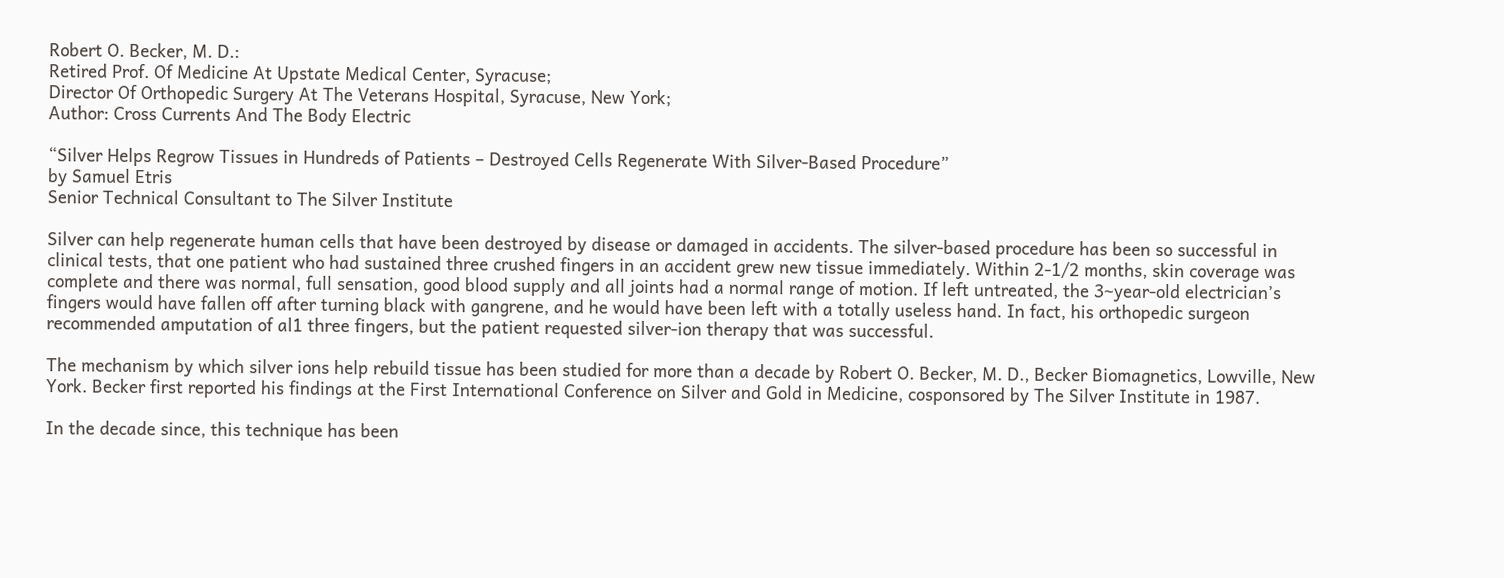Robert O. Becker, M. D.:
Retired Prof. Of Medicine At Upstate Medical Center, Syracuse;
Director Of Orthopedic Surgery At The Veterans Hospital, Syracuse, New York;
Author: Cross Currents And The Body Electric

“Silver Helps Regrow Tissues in Hundreds of Patients – Destroyed Cells Regenerate With Silver-Based Procedure”
by Samuel Etris
Senior Technical Consultant to The Silver Institute

Silver can help regenerate human cells that have been destroyed by disease or damaged in accidents. The silver-based procedure has been so successful in clinical tests, that one patient who had sustained three crushed fingers in an accident grew new tissue immediately. Within 2-1/2 months, skin coverage was complete and there was normal, full sensation, good blood supply and all joints had a normal range of motion. If left untreated, the 3~year-old electrician’s fingers would have fallen off after turning black with gangrene, and he would have been left with a totally useless hand. In fact, his orthopedic surgeon recommended amputation of al1 three fingers, but the patient requested silver-ion therapy that was successful.

The mechanism by which silver ions help rebuild tissue has been studied for more than a decade by Robert O. Becker, M. D., Becker Biomagnetics, Lowville, New York. Becker first reported his findings at the First International Conference on Silver and Gold in Medicine, cosponsored by The Silver Institute in 1987.

In the decade since, this technique has been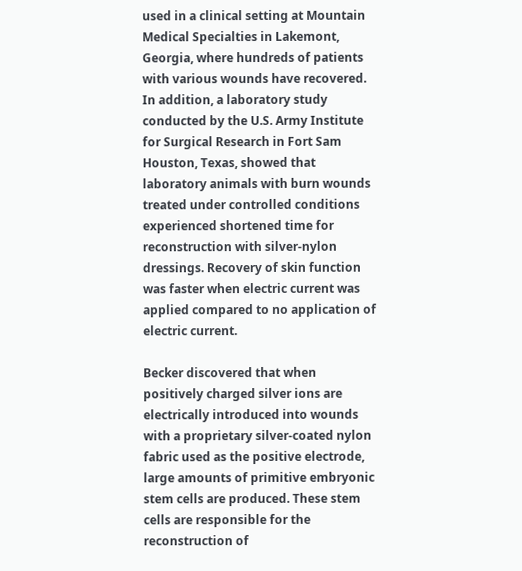used in a clinical setting at Mountain Medical Specialties in Lakemont, Georgia, where hundreds of patients with various wounds have recovered. In addition, a laboratory study conducted by the U.S. Army Institute for Surgical Research in Fort Sam Houston, Texas, showed that laboratory animals with burn wounds treated under controlled conditions experienced shortened time for reconstruction with silver-nylon dressings. Recovery of skin function was faster when electric current was applied compared to no application of electric current.

Becker discovered that when positively charged silver ions are electrically introduced into wounds with a proprietary silver-coated nylon fabric used as the positive electrode, large amounts of primitive embryonic stem cells are produced. These stem cells are responsible for the reconstruction of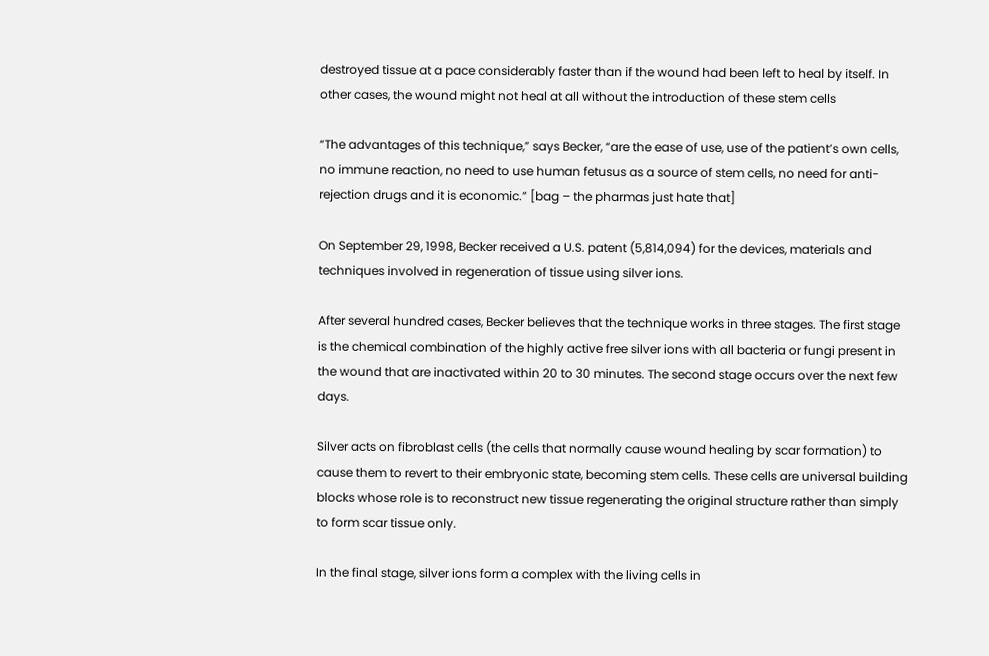destroyed tissue at a pace considerably faster than if the wound had been left to heal by itself. In other cases, the wound might not heal at all without the introduction of these stem cells

“The advantages of this technique,” says Becker, “are the ease of use, use of the patient’s own cells, no immune reaction, no need to use human fetusus as a source of stem cells, no need for anti-rejection drugs and it is economic.” [bag – the pharmas just hate that]

On September 29, 1998, Becker received a U.S. patent (5,814,094) for the devices, materials and techniques involved in regeneration of tissue using silver ions.

After several hundred cases, Becker believes that the technique works in three stages. The first stage is the chemical combination of the highly active free silver ions with all bacteria or fungi present in the wound that are inactivated within 20 to 30 minutes. The second stage occurs over the next few days.

Silver acts on fibroblast cells (the cells that normally cause wound healing by scar formation) to cause them to revert to their embryonic state, becoming stem cells. These cells are universal building blocks whose role is to reconstruct new tissue regenerating the original structure rather than simply to form scar tissue only.

In the final stage, silver ions form a complex with the living cells in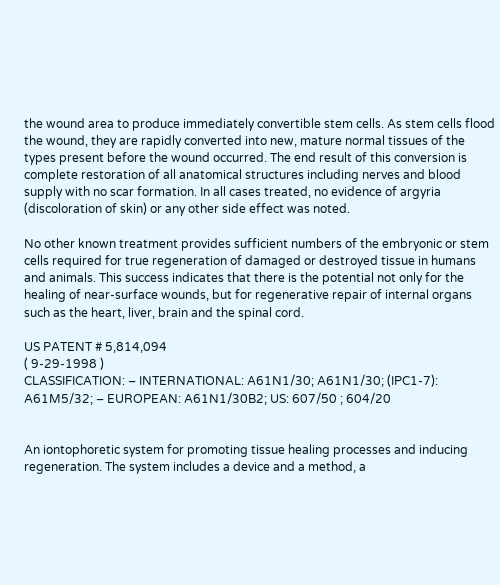the wound area to produce immediately convertible stem cells. As stem cells flood the wound, they are rapidly converted into new, mature normal tissues of the types present before the wound occurred. The end result of this conversion is complete restoration of all anatomical structures including nerves and blood supply with no scar formation. In all cases treated, no evidence of argyria (discoloration of skin) or any other side effect was noted.

No other known treatment provides sufficient numbers of the embryonic or stem cells required for true regeneration of damaged or destroyed tissue in humans and animals. This success indicates that there is the potential not only for the healing of near-surface wounds, but for regenerative repair of internal organs such as the heart, liver, brain and the spinal cord.

US PATENT # 5,814,094
( 9-29-1998 )
CLASSIFICATION: – INTERNATIONAL: A61N1/30; A61N1/30; (IPC1-7): A61M5/32; – EUROPEAN: A61N1/30B2; US: 607/50 ; 604/20


An iontophoretic system for promoting tissue healing processes and inducing regeneration. The system includes a device and a method, a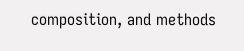composition, and methods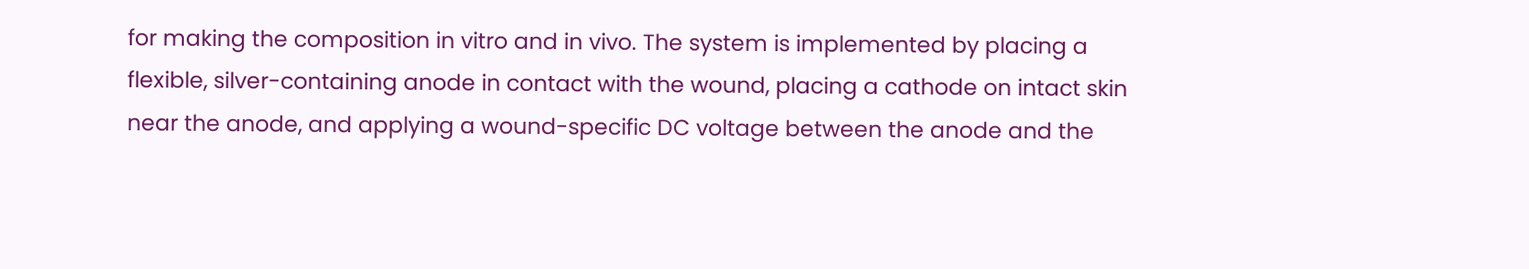for making the composition in vitro and in vivo. The system is implemented by placing a flexible, silver-containing anode in contact with the wound, placing a cathode on intact skin near the anode, and applying a wound-specific DC voltage between the anode and the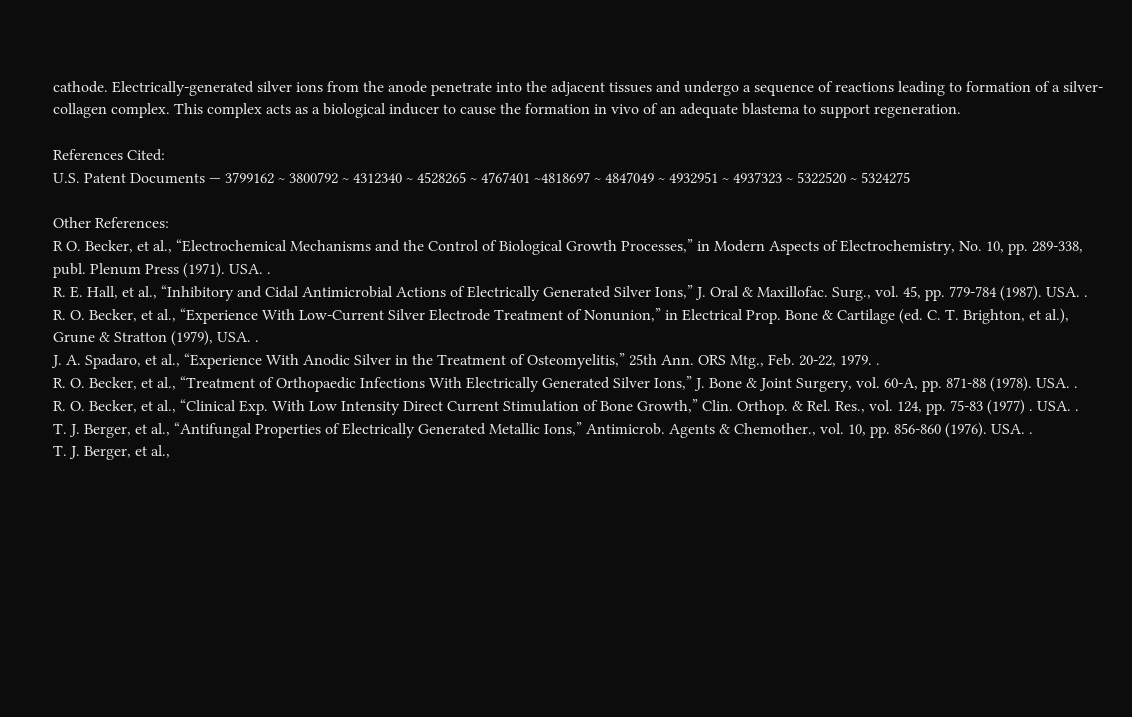cathode. Electrically-generated silver ions from the anode penetrate into the adjacent tissues and undergo a sequence of reactions leading to formation of a silver-collagen complex. This complex acts as a biological inducer to cause the formation in vivo of an adequate blastema to support regeneration.

References Cited:
U.S. Patent Documents — 3799162 ~ 3800792 ~ 4312340 ~ 4528265 ~ 4767401 ~4818697 ~ 4847049 ~ 4932951 ~ 4937323 ~ 5322520 ~ 5324275

Other References:
R O. Becker, et al., “Electrochemical Mechanisms and the Control of Biological Growth Processes,” in Modern Aspects of Electrochemistry, No. 10, pp. 289-338, publ. Plenum Press (1971). USA. .
R. E. Hall, et al., “Inhibitory and Cidal Antimicrobial Actions of Electrically Generated Silver Ions,” J. Oral & Maxillofac. Surg., vol. 45, pp. 779-784 (1987). USA. .
R. O. Becker, et al., “Experience With Low-Current Silver Electrode Treatment of Nonunion,” in Electrical Prop. Bone & Cartilage (ed. C. T. Brighton, et al.), Grune & Stratton (1979), USA. .
J. A. Spadaro, et al., “Experience With Anodic Silver in the Treatment of Osteomyelitis,” 25th Ann. ORS Mtg., Feb. 20-22, 1979. .
R. O. Becker, et al., “Treatment of Orthopaedic Infections With Electrically Generated Silver Ions,” J. Bone & Joint Surgery, vol. 60-A, pp. 871-88 (1978). USA. .
R. O. Becker, et al., “Clinical Exp. With Low Intensity Direct Current Stimulation of Bone Growth,” Clin. Orthop. & Rel. Res., vol. 124, pp. 75-83 (1977) . USA. .
T. J. Berger, et al., “Antifungal Properties of Electrically Generated Metallic Ions,” Antimicrob. Agents & Chemother., vol. 10, pp. 856-860 (1976). USA. .
T. J. Berger, et al.,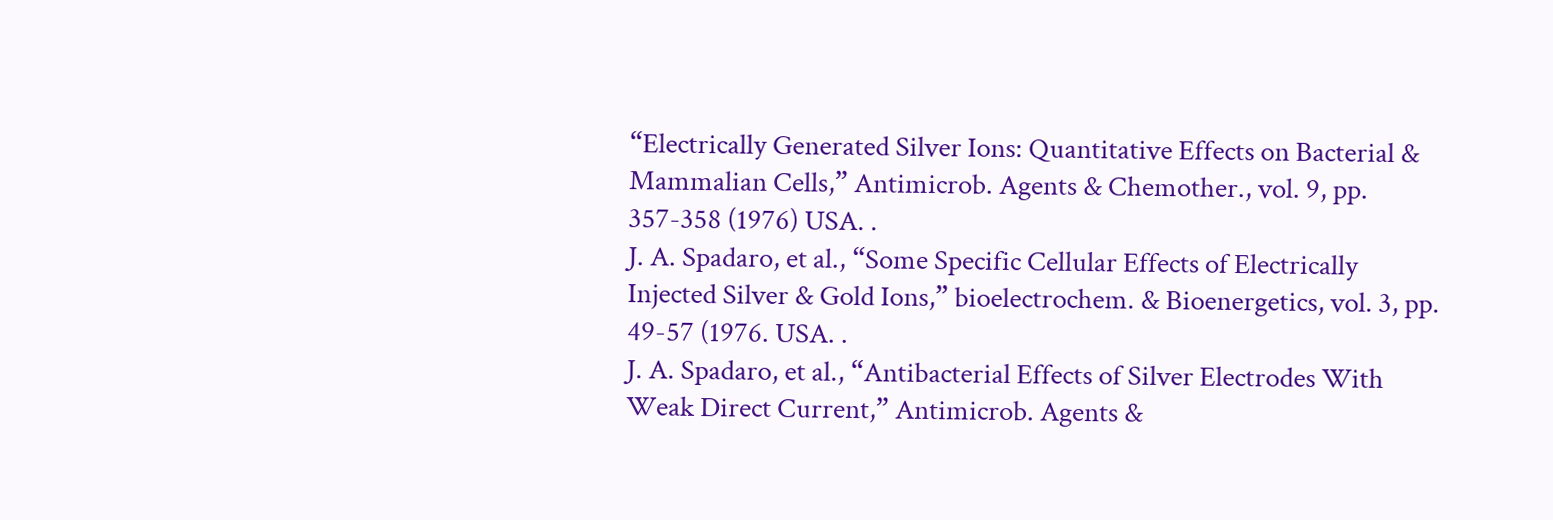“Electrically Generated Silver Ions: Quantitative Effects on Bacterial & Mammalian Cells,” Antimicrob. Agents & Chemother., vol. 9, pp. 357-358 (1976) USA. .
J. A. Spadaro, et al., “Some Specific Cellular Effects of Electrically Injected Silver & Gold Ions,” bioelectrochem. & Bioenergetics, vol. 3, pp. 49-57 (1976. USA. .
J. A. Spadaro, et al., “Antibacterial Effects of Silver Electrodes With Weak Direct Current,” Antimicrob. Agents &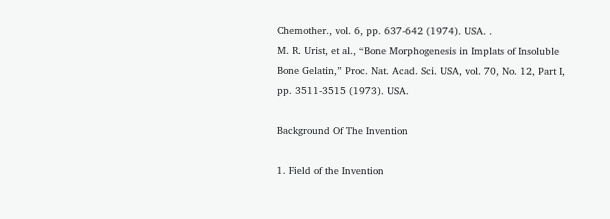Chemother., vol. 6, pp. 637-642 (1974). USA. .
M. R. Urist, et al., “Bone Morphogenesis in Implats of Insoluble Bone Gelatin,” Proc. Nat. Acad. Sci. USA, vol. 70, No. 12, Part I, pp. 3511-3515 (1973). USA.

Background Of The Invention

1. Field of the Invention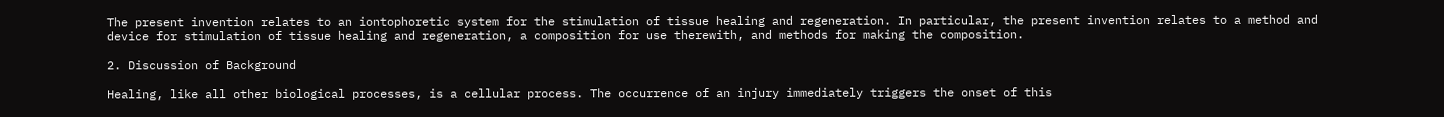The present invention relates to an iontophoretic system for the stimulation of tissue healing and regeneration. In particular, the present invention relates to a method and device for stimulation of tissue healing and regeneration, a composition for use therewith, and methods for making the composition.

2. Discussion of Background

Healing, like all other biological processes, is a cellular process. The occurrence of an injury immediately triggers the onset of this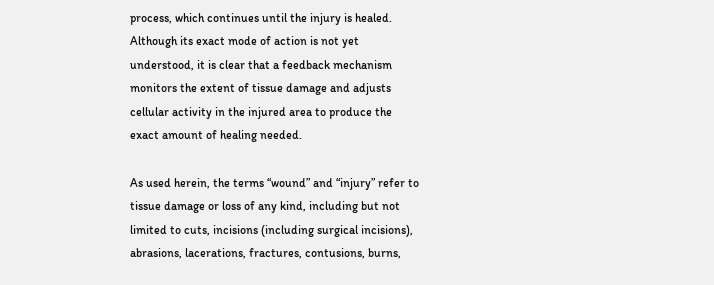process, which continues until the injury is healed. Although its exact mode of action is not yet understood, it is clear that a feedback mechanism monitors the extent of tissue damage and adjusts cellular activity in the injured area to produce the exact amount of healing needed.

As used herein, the terms “wound” and “injury” refer to tissue damage or loss of any kind, including but not limited to cuts, incisions (including surgical incisions), abrasions, lacerations, fractures, contusions, burns,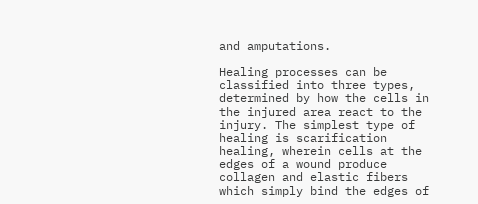and amputations.

Healing processes can be classified into three types, determined by how the cells in the injured area react to the injury. The simplest type of healing is scarification healing, wherein cells at the edges of a wound produce collagen and elastic fibers which simply bind the edges of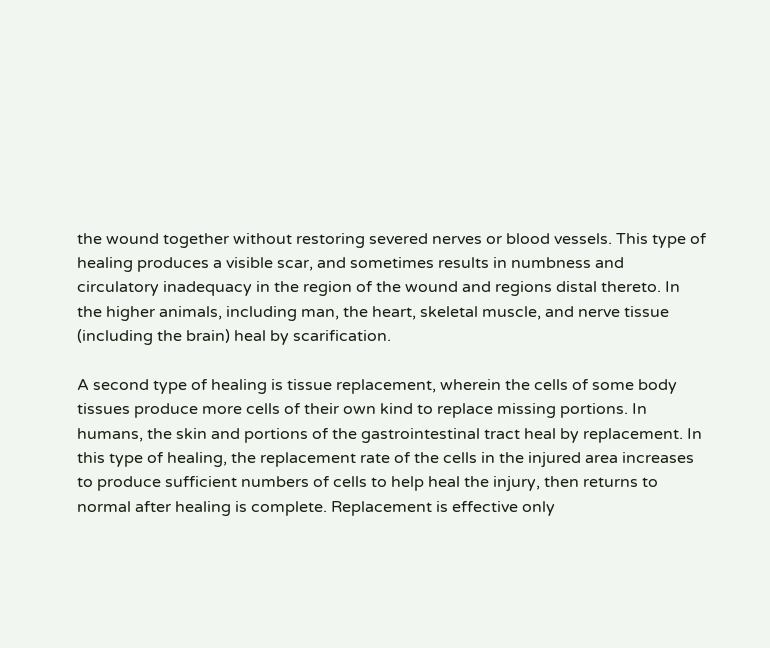the wound together without restoring severed nerves or blood vessels. This type of healing produces a visible scar, and sometimes results in numbness and circulatory inadequacy in the region of the wound and regions distal thereto. In the higher animals, including man, the heart, skeletal muscle, and nerve tissue (including the brain) heal by scarification.

A second type of healing is tissue replacement, wherein the cells of some body tissues produce more cells of their own kind to replace missing portions. In humans, the skin and portions of the gastrointestinal tract heal by replacement. In this type of healing, the replacement rate of the cells in the injured area increases to produce sufficient numbers of cells to help heal the injury, then returns to normal after healing is complete. Replacement is effective only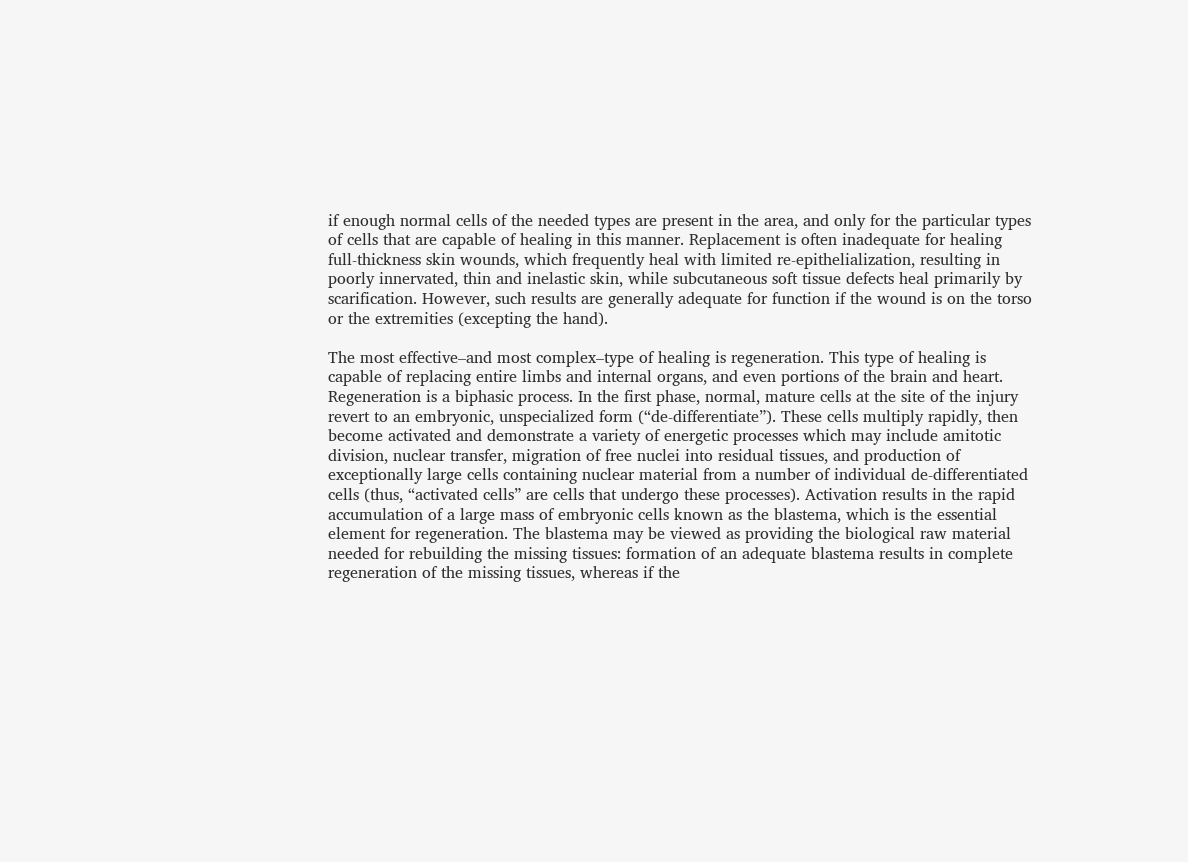if enough normal cells of the needed types are present in the area, and only for the particular types of cells that are capable of healing in this manner. Replacement is often inadequate for healing full-thickness skin wounds, which frequently heal with limited re-epithelialization, resulting in poorly innervated, thin and inelastic skin, while subcutaneous soft tissue defects heal primarily by scarification. However, such results are generally adequate for function if the wound is on the torso or the extremities (excepting the hand).

The most effective–and most complex–type of healing is regeneration. This type of healing is capable of replacing entire limbs and internal organs, and even portions of the brain and heart. Regeneration is a biphasic process. In the first phase, normal, mature cells at the site of the injury revert to an embryonic, unspecialized form (“de-differentiate”). These cells multiply rapidly, then become activated and demonstrate a variety of energetic processes which may include amitotic division, nuclear transfer, migration of free nuclei into residual tissues, and production of exceptionally large cells containing nuclear material from a number of individual de-differentiated cells (thus, “activated cells” are cells that undergo these processes). Activation results in the rapid accumulation of a large mass of embryonic cells known as the blastema, which is the essential element for regeneration. The blastema may be viewed as providing the biological raw material needed for rebuilding the missing tissues: formation of an adequate blastema results in complete regeneration of the missing tissues, whereas if the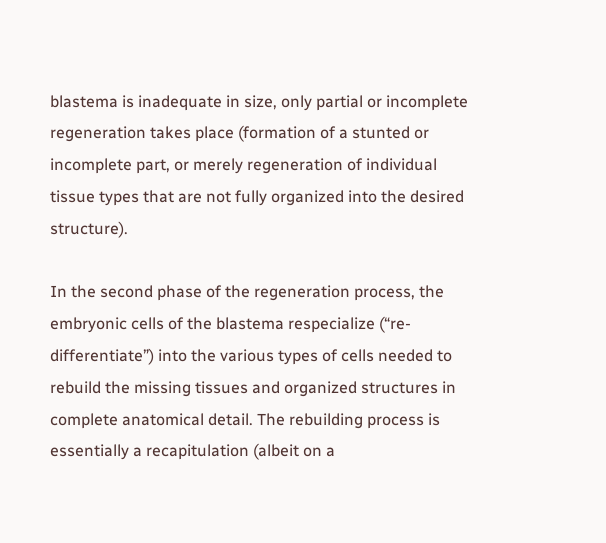blastema is inadequate in size, only partial or incomplete regeneration takes place (formation of a stunted or incomplete part, or merely regeneration of individual tissue types that are not fully organized into the desired structure).

In the second phase of the regeneration process, the embryonic cells of the blastema respecialize (“re-differentiate”) into the various types of cells needed to rebuild the missing tissues and organized structures in complete anatomical detail. The rebuilding process is essentially a recapitulation (albeit on a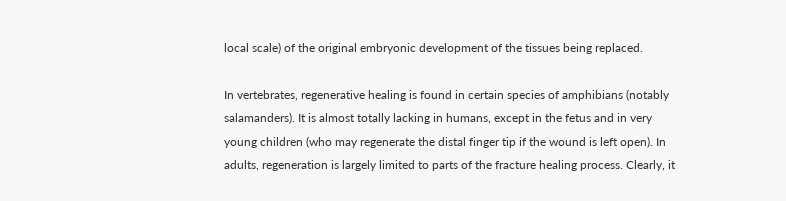local scale) of the original embryonic development of the tissues being replaced.

In vertebrates, regenerative healing is found in certain species of amphibians (notably salamanders). It is almost totally lacking in humans, except in the fetus and in very young children (who may regenerate the distal finger tip if the wound is left open). In adults, regeneration is largely limited to parts of the fracture healing process. Clearly, it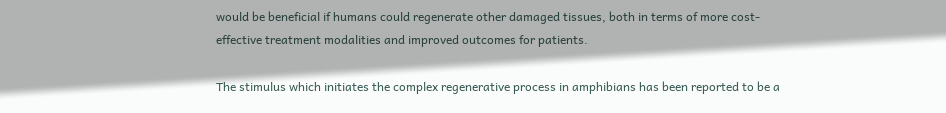would be beneficial if humans could regenerate other damaged tissues, both in terms of more cost-effective treatment modalities and improved outcomes for patients.

The stimulus which initiates the complex regenerative process in amphibians has been reported to be a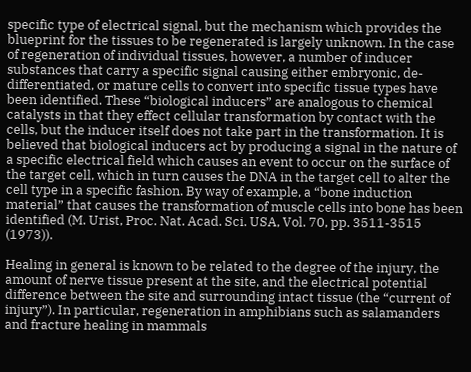specific type of electrical signal, but the mechanism which provides the blueprint for the tissues to be regenerated is largely unknown. In the case of regeneration of individual tissues, however, a number of inducer substances that carry a specific signal causing either embryonic, de-differentiated, or mature cells to convert into specific tissue types have been identified. These “biological inducers” are analogous to chemical catalysts in that they effect cellular transformation by contact with the cells, but the inducer itself does not take part in the transformation. It is believed that biological inducers act by producing a signal in the nature of a specific electrical field which causes an event to occur on the surface of the target cell, which in turn causes the DNA in the target cell to alter the cell type in a specific fashion. By way of example, a “bone induction material” that causes the transformation of muscle cells into bone has been identified (M. Urist, Proc. Nat. Acad. Sci. USA, Vol. 70, pp. 3511-3515 (1973)).

Healing in general is known to be related to the degree of the injury, the amount of nerve tissue present at the site, and the electrical potential difference between the site and surrounding intact tissue (the “current of injury”). In particular, regeneration in amphibians such as salamanders and fracture healing in mammals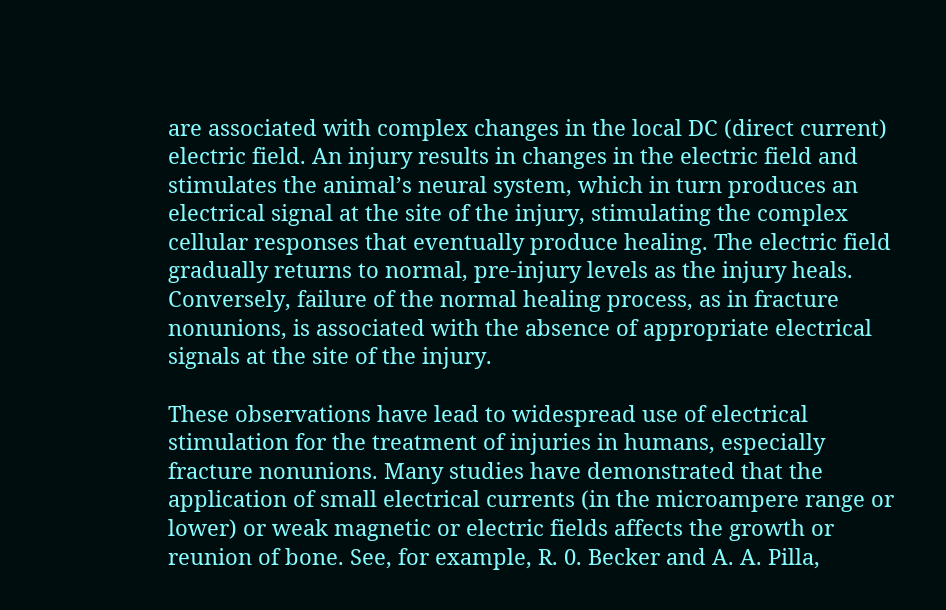are associated with complex changes in the local DC (direct current) electric field. An injury results in changes in the electric field and stimulates the animal’s neural system, which in turn produces an electrical signal at the site of the injury, stimulating the complex cellular responses that eventually produce healing. The electric field gradually returns to normal, pre-injury levels as the injury heals. Conversely, failure of the normal healing process, as in fracture nonunions, is associated with the absence of appropriate electrical signals at the site of the injury.

These observations have lead to widespread use of electrical stimulation for the treatment of injuries in humans, especially fracture nonunions. Many studies have demonstrated that the application of small electrical currents (in the microampere range or lower) or weak magnetic or electric fields affects the growth or reunion of bone. See, for example, R. 0. Becker and A. A. Pilla,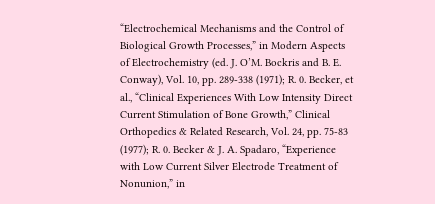“Electrochemical Mechanisms and the Control of Biological Growth Processes,” in Modern Aspects of Electrochemistry (ed. J. O’M. Bockris and B. E. Conway), Vol. 10, pp. 289-338 (1971); R. 0. Becker, et al., “Clinical Experiences With Low Intensity Direct Current Stimulation of Bone Growth,” Clinical Orthopedics & Related Research, Vol. 24, pp. 75-83 (1977); R. 0. Becker & J. A. Spadaro, “Experience with Low Current Silver Electrode Treatment of Nonunion,” in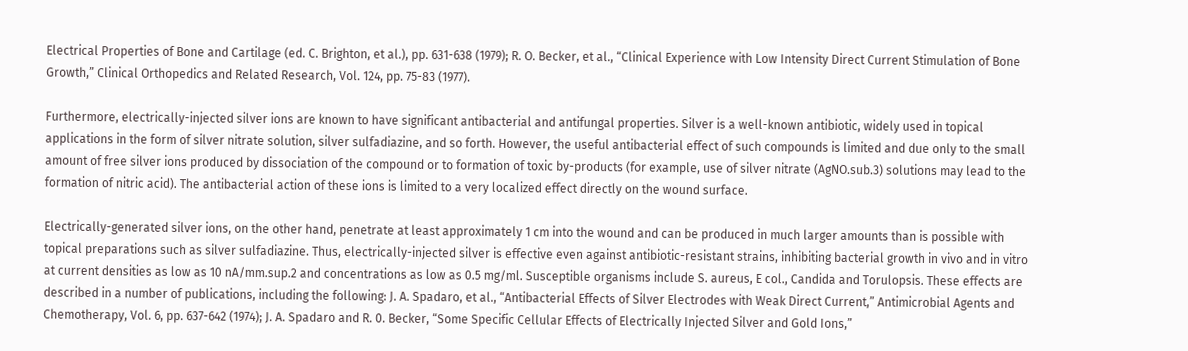Electrical Properties of Bone and Cartilage (ed. C. Brighton, et al.), pp. 631-638 (1979); R. O. Becker, et al., “Clinical Experience with Low Intensity Direct Current Stimulation of Bone Growth,” Clinical Orthopedics and Related Research, Vol. 124, pp. 75-83 (1977).

Furthermore, electrically-injected silver ions are known to have significant antibacterial and antifungal properties. Silver is a well-known antibiotic, widely used in topical applications in the form of silver nitrate solution, silver sulfadiazine, and so forth. However, the useful antibacterial effect of such compounds is limited and due only to the small amount of free silver ions produced by dissociation of the compound or to formation of toxic by-products (for example, use of silver nitrate (AgNO.sub.3) solutions may lead to the formation of nitric acid). The antibacterial action of these ions is limited to a very localized effect directly on the wound surface.

Electrically-generated silver ions, on the other hand, penetrate at least approximately 1 cm into the wound and can be produced in much larger amounts than is possible with topical preparations such as silver sulfadiazine. Thus, electrically-injected silver is effective even against antibiotic-resistant strains, inhibiting bacterial growth in vivo and in vitro at current densities as low as 10 nA/mm.sup.2 and concentrations as low as 0.5 mg/ml. Susceptible organisms include S. aureus, E col., Candida and Torulopsis. These effects are described in a number of publications, including the following: J. A. Spadaro, et al., “Antibacterial Effects of Silver Electrodes with Weak Direct Current,” Antimicrobial Agents and Chemotherapy, Vol. 6, pp. 637-642 (1974); J. A. Spadaro and R. 0. Becker, “Some Specific Cellular Effects of Electrically Injected Silver and Gold Ions,”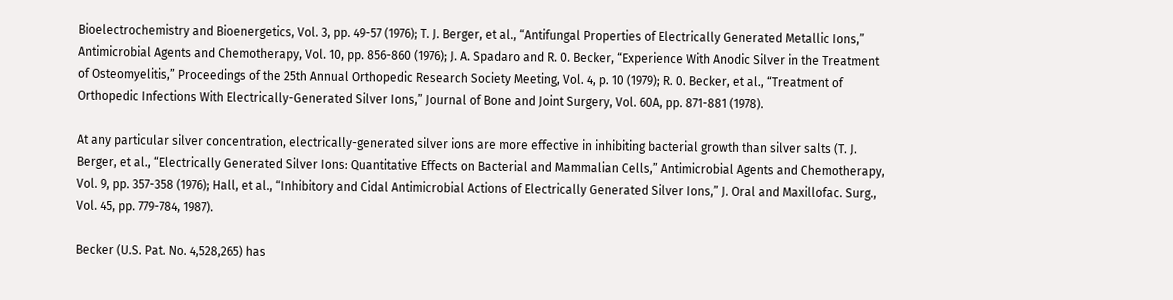Bioelectrochemistry and Bioenergetics, Vol. 3, pp. 49-57 (1976); T. J. Berger, et al., “Antifungal Properties of Electrically Generated Metallic Ions,” Antimicrobial Agents and Chemotherapy, Vol. 10, pp. 856-860 (1976); J. A. Spadaro and R. 0. Becker, “Experience With Anodic Silver in the Treatment of Osteomyelitis,” Proceedings of the 25th Annual Orthopedic Research Society Meeting, Vol. 4, p. 10 (1979); R. 0. Becker, et al., “Treatment of Orthopedic Infections With Electrically-Generated Silver Ions,” Journal of Bone and Joint Surgery, Vol. 60A, pp. 871-881 (1978).

At any particular silver concentration, electrically-generated silver ions are more effective in inhibiting bacterial growth than silver salts (T. J. Berger, et al., “Electrically Generated Silver Ions: Quantitative Effects on Bacterial and Mammalian Cells,” Antimicrobial Agents and Chemotherapy, Vol. 9, pp. 357-358 (1976); Hall, et al., “Inhibitory and Cidal Antimicrobial Actions of Electrically Generated Silver Ions,” J. Oral and Maxillofac. Surg., Vol. 45, pp. 779-784, 1987).

Becker (U.S. Pat. No. 4,528,265) has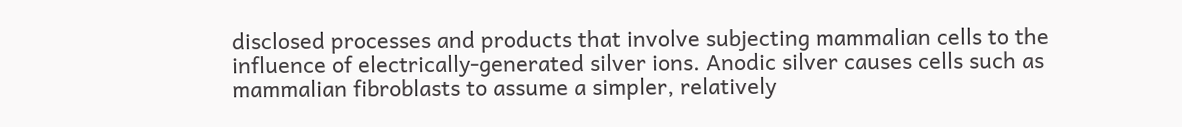disclosed processes and products that involve subjecting mammalian cells to the influence of electrically-generated silver ions. Anodic silver causes cells such as mammalian fibroblasts to assume a simpler, relatively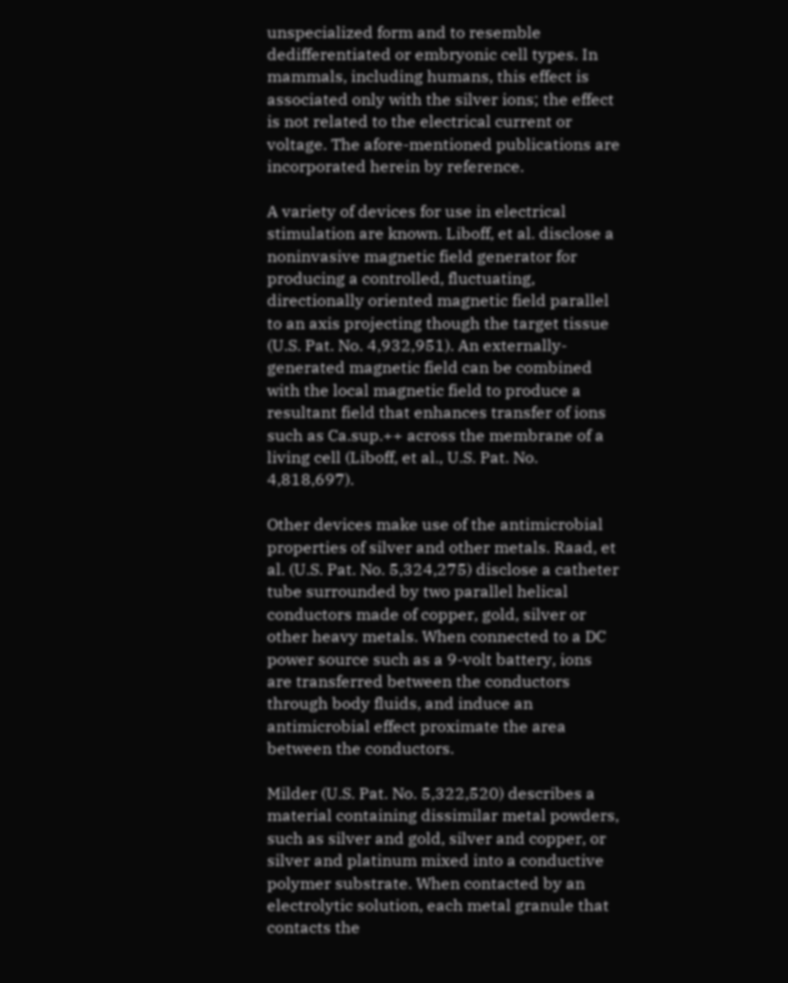unspecialized form and to resemble dedifferentiated or embryonic cell types. In mammals, including humans, this effect is associated only with the silver ions; the effect is not related to the electrical current or voltage. The afore-mentioned publications are incorporated herein by reference.

A variety of devices for use in electrical stimulation are known. Liboff, et al. disclose a noninvasive magnetic field generator for producing a controlled, fluctuating, directionally oriented magnetic field parallel to an axis projecting though the target tissue (U.S. Pat. No. 4,932,951). An externally-generated magnetic field can be combined with the local magnetic field to produce a resultant field that enhances transfer of ions such as Ca.sup.++ across the membrane of a living cell (Liboff, et al., U.S. Pat. No. 4,818,697).

Other devices make use of the antimicrobial properties of silver and other metals. Raad, et al. (U.S. Pat. No. 5,324,275) disclose a catheter tube surrounded by two parallel helical conductors made of copper, gold, silver or other heavy metals. When connected to a DC power source such as a 9-volt battery, ions are transferred between the conductors through body fluids, and induce an antimicrobial effect proximate the area between the conductors.

Milder (U.S. Pat. No. 5,322,520) describes a material containing dissimilar metal powders, such as silver and gold, silver and copper, or silver and platinum mixed into a conductive polymer substrate. When contacted by an electrolytic solution, each metal granule that contacts the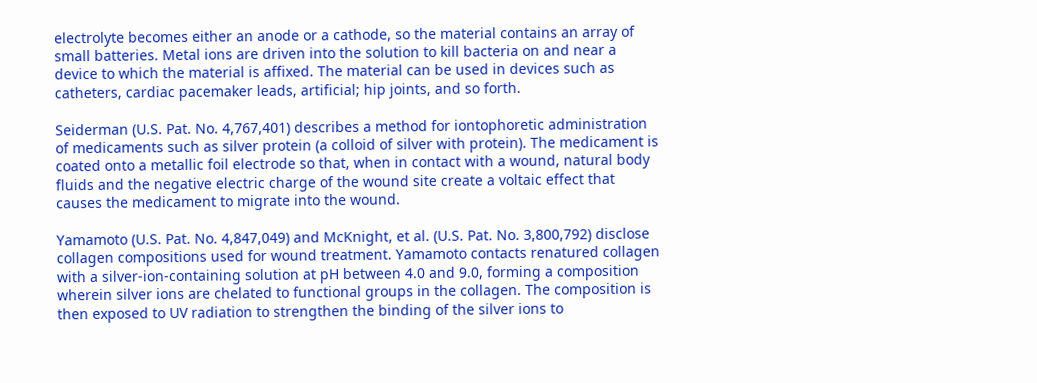electrolyte becomes either an anode or a cathode, so the material contains an array of small batteries. Metal ions are driven into the solution to kill bacteria on and near a device to which the material is affixed. The material can be used in devices such as catheters, cardiac pacemaker leads, artificial; hip joints, and so forth.

Seiderman (U.S. Pat. No. 4,767,401) describes a method for iontophoretic administration of medicaments such as silver protein (a colloid of silver with protein). The medicament is coated onto a metallic foil electrode so that, when in contact with a wound, natural body fluids and the negative electric charge of the wound site create a voltaic effect that causes the medicament to migrate into the wound.

Yamamoto (U.S. Pat. No. 4,847,049) and McKnight, et al. (U.S. Pat. No. 3,800,792) disclose collagen compositions used for wound treatment. Yamamoto contacts renatured collagen with a silver-ion-containing solution at pH between 4.0 and 9.0, forming a composition wherein silver ions are chelated to functional groups in the collagen. The composition is then exposed to UV radiation to strengthen the binding of the silver ions to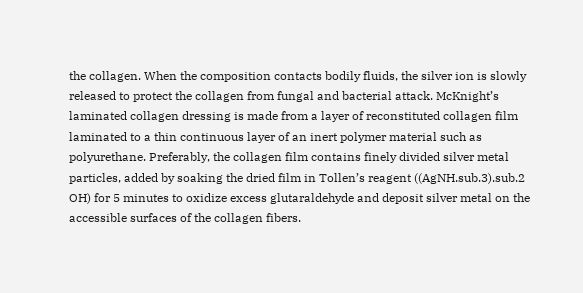the collagen. When the composition contacts bodily fluids, the silver ion is slowly released to protect the collagen from fungal and bacterial attack. McKnight’s laminated collagen dressing is made from a layer of reconstituted collagen film laminated to a thin continuous layer of an inert polymer material such as polyurethane. Preferably, the collagen film contains finely divided silver metal particles, added by soaking the dried film in Tollen’s reagent ((AgNH.sub.3).sub.2 OH) for 5 minutes to oxidize excess glutaraldehyde and deposit silver metal on the accessible surfaces of the collagen fibers.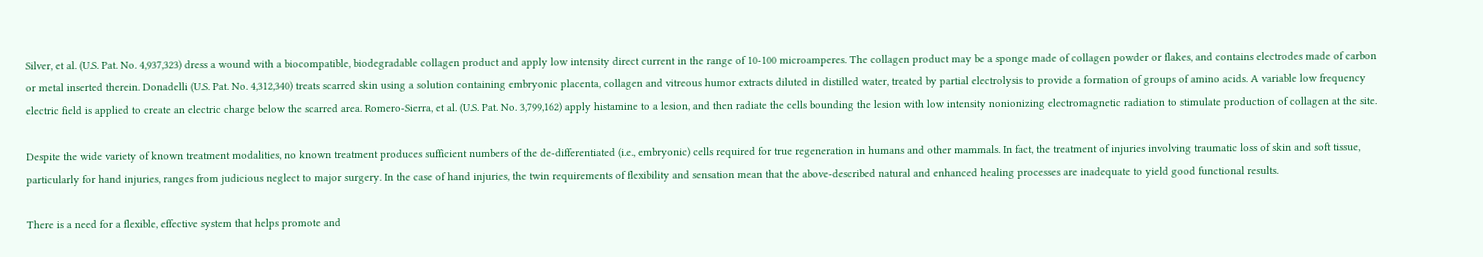Silver, et al. (U.S. Pat. No. 4,937,323) dress a wound with a biocompatible, biodegradable collagen product and apply low intensity direct current in the range of 10-100 microamperes. The collagen product may be a sponge made of collagen powder or flakes, and contains electrodes made of carbon or metal inserted therein. Donadelli (U.S. Pat. No. 4,312,340) treats scarred skin using a solution containing embryonic placenta, collagen and vitreous humor extracts diluted in distilled water, treated by partial electrolysis to provide a formation of groups of amino acids. A variable low frequency electric field is applied to create an electric charge below the scarred area. Romero-Sierra, et al. (U.S. Pat. No. 3,799,162) apply histamine to a lesion, and then radiate the cells bounding the lesion with low intensity nonionizing electromagnetic radiation to stimulate production of collagen at the site.

Despite the wide variety of known treatment modalities, no known treatment produces sufficient numbers of the de-differentiated (i.e., embryonic) cells required for true regeneration in humans and other mammals. In fact, the treatment of injuries involving traumatic loss of skin and soft tissue, particularly for hand injuries, ranges from judicious neglect to major surgery. In the case of hand injuries, the twin requirements of flexibility and sensation mean that the above-described natural and enhanced healing processes are inadequate to yield good functional results.

There is a need for a flexible, effective system that helps promote and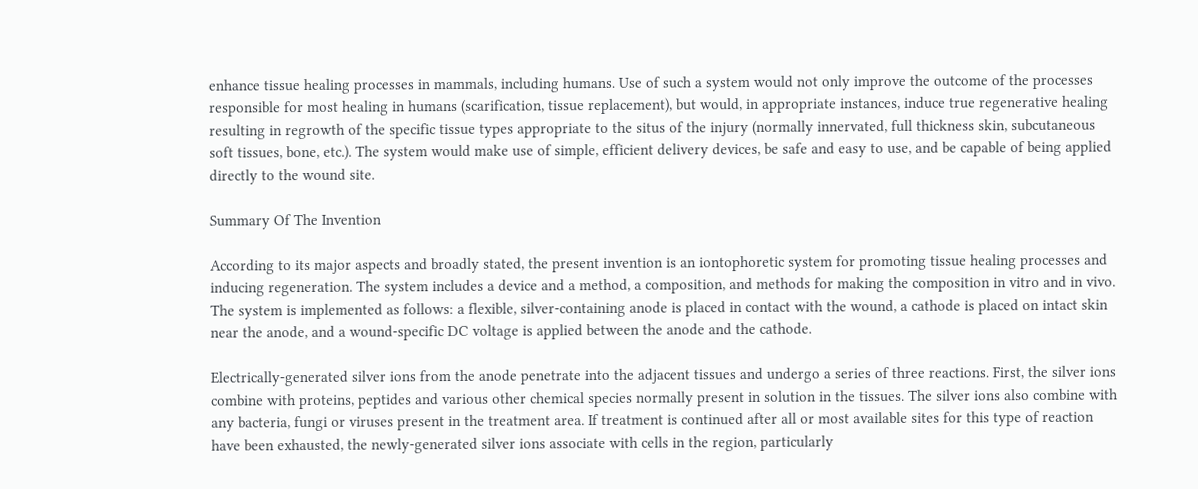enhance tissue healing processes in mammals, including humans. Use of such a system would not only improve the outcome of the processes responsible for most healing in humans (scarification, tissue replacement), but would, in appropriate instances, induce true regenerative healing resulting in regrowth of the specific tissue types appropriate to the situs of the injury (normally innervated, full thickness skin, subcutaneous soft tissues, bone, etc.). The system would make use of simple, efficient delivery devices, be safe and easy to use, and be capable of being applied directly to the wound site.

Summary Of The Invention

According to its major aspects and broadly stated, the present invention is an iontophoretic system for promoting tissue healing processes and inducing regeneration. The system includes a device and a method, a composition, and methods for making the composition in vitro and in vivo. The system is implemented as follows: a flexible, silver-containing anode is placed in contact with the wound, a cathode is placed on intact skin near the anode, and a wound-specific DC voltage is applied between the anode and the cathode.

Electrically-generated silver ions from the anode penetrate into the adjacent tissues and undergo a series of three reactions. First, the silver ions combine with proteins, peptides and various other chemical species normally present in solution in the tissues. The silver ions also combine with any bacteria, fungi or viruses present in the treatment area. If treatment is continued after all or most available sites for this type of reaction have been exhausted, the newly-generated silver ions associate with cells in the region, particularly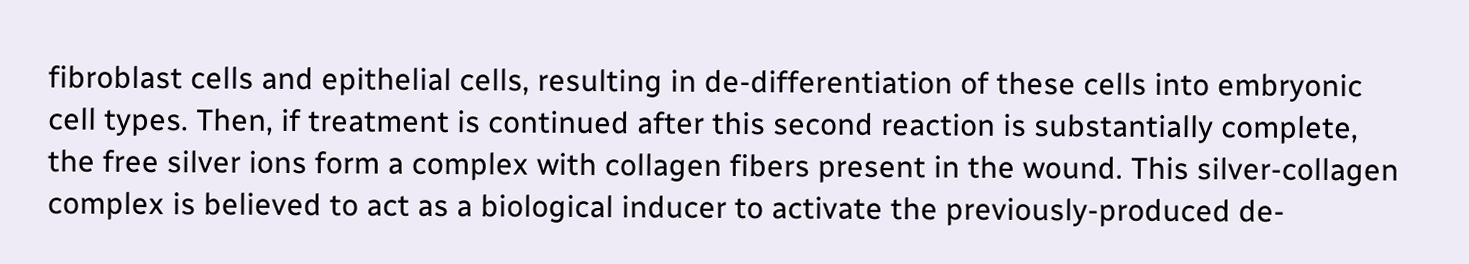fibroblast cells and epithelial cells, resulting in de-differentiation of these cells into embryonic cell types. Then, if treatment is continued after this second reaction is substantially complete, the free silver ions form a complex with collagen fibers present in the wound. This silver-collagen complex is believed to act as a biological inducer to activate the previously-produced de-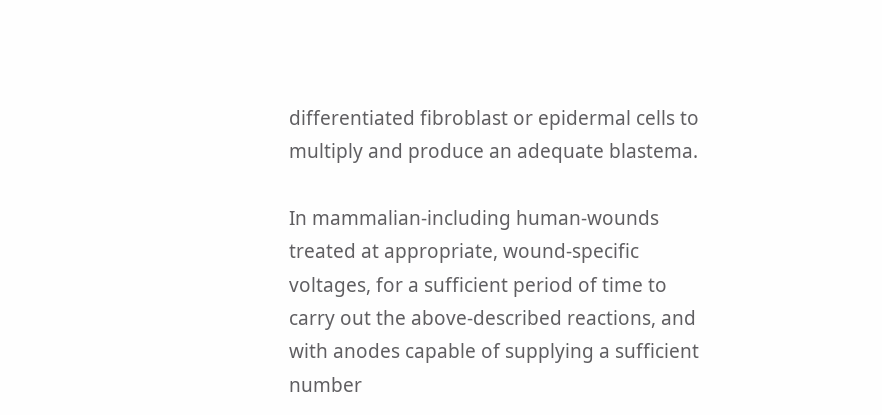differentiated fibroblast or epidermal cells to multiply and produce an adequate blastema.

In mammalian-including human-wounds treated at appropriate, wound-specific voltages, for a sufficient period of time to carry out the above-described reactions, and with anodes capable of supplying a sufficient number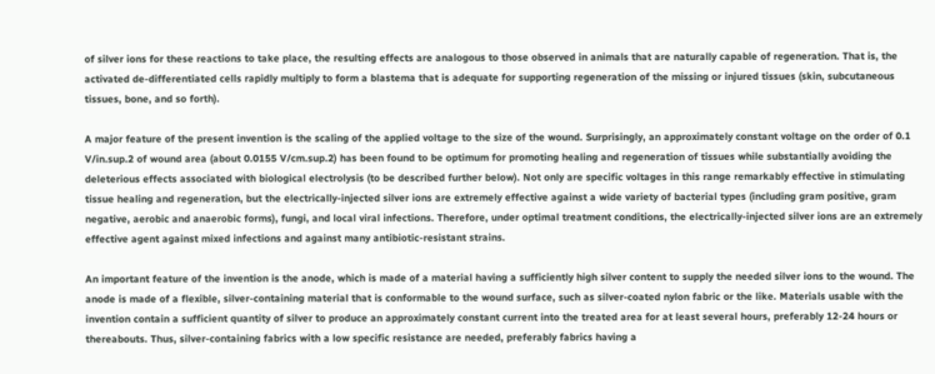of silver ions for these reactions to take place, the resulting effects are analogous to those observed in animals that are naturally capable of regeneration. That is, the activated de-differentiated cells rapidly multiply to form a blastema that is adequate for supporting regeneration of the missing or injured tissues (skin, subcutaneous tissues, bone, and so forth).

A major feature of the present invention is the scaling of the applied voltage to the size of the wound. Surprisingly, an approximately constant voltage on the order of 0.1 V/in.sup.2 of wound area (about 0.0155 V/cm.sup.2) has been found to be optimum for promoting healing and regeneration of tissues while substantially avoiding the deleterious effects associated with biological electrolysis (to be described further below). Not only are specific voltages in this range remarkably effective in stimulating tissue healing and regeneration, but the electrically-injected silver ions are extremely effective against a wide variety of bacterial types (including gram positive, gram negative, aerobic and anaerobic forms), fungi, and local viral infections. Therefore, under optimal treatment conditions, the electrically-injected silver ions are an extremely effective agent against mixed infections and against many antibiotic-resistant strains.

An important feature of the invention is the anode, which is made of a material having a sufficiently high silver content to supply the needed silver ions to the wound. The anode is made of a flexible, silver-containing material that is conformable to the wound surface, such as silver-coated nylon fabric or the like. Materials usable with the invention contain a sufficient quantity of silver to produce an approximately constant current into the treated area for at least several hours, preferably 12-24 hours or thereabouts. Thus, silver-containing fabrics with a low specific resistance are needed, preferably fabrics having a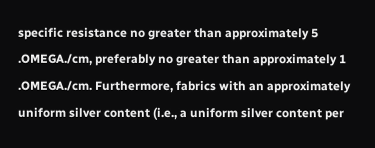specific resistance no greater than approximately 5 .OMEGA./cm, preferably no greater than approximately 1 .OMEGA./cm. Furthermore, fabrics with an approximately uniform silver content (i.e., a uniform silver content per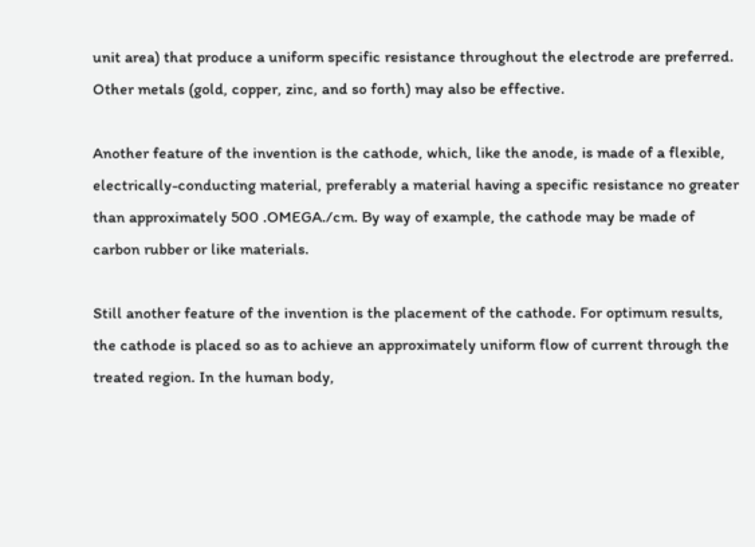unit area) that produce a uniform specific resistance throughout the electrode are preferred. Other metals (gold, copper, zinc, and so forth) may also be effective.

Another feature of the invention is the cathode, which, like the anode, is made of a flexible, electrically-conducting material, preferably a material having a specific resistance no greater than approximately 500 .OMEGA./cm. By way of example, the cathode may be made of carbon rubber or like materials.

Still another feature of the invention is the placement of the cathode. For optimum results, the cathode is placed so as to achieve an approximately uniform flow of current through the treated region. In the human body,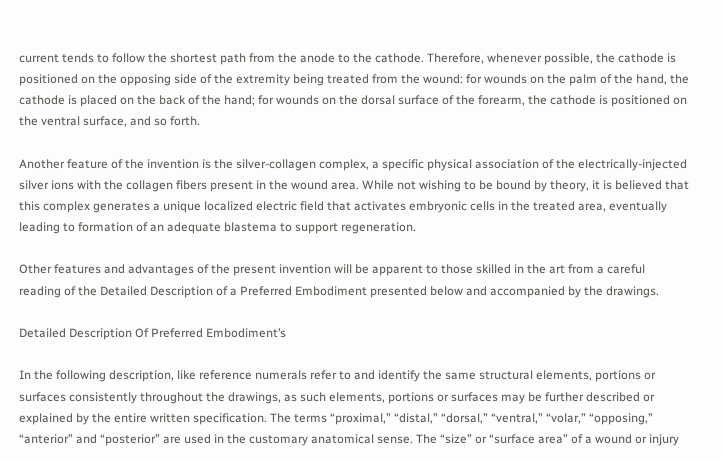current tends to follow the shortest path from the anode to the cathode. Therefore, whenever possible, the cathode is positioned on the opposing side of the extremity being treated from the wound: for wounds on the palm of the hand, the cathode is placed on the back of the hand; for wounds on the dorsal surface of the forearm, the cathode is positioned on the ventral surface, and so forth.

Another feature of the invention is the silver-collagen complex, a specific physical association of the electrically-injected silver ions with the collagen fibers present in the wound area. While not wishing to be bound by theory, it is believed that this complex generates a unique localized electric field that activates embryonic cells in the treated area, eventually leading to formation of an adequate blastema to support regeneration.

Other features and advantages of the present invention will be apparent to those skilled in the art from a careful reading of the Detailed Description of a Preferred Embodiment presented below and accompanied by the drawings.

Detailed Description Of Preferred Embodiment’s

In the following description, like reference numerals refer to and identify the same structural elements, portions or surfaces consistently throughout the drawings, as such elements, portions or surfaces may be further described or explained by the entire written specification. The terms “proximal,” “distal,” “dorsal,” “ventral,” “volar,” “opposing,” “anterior” and “posterior” are used in the customary anatomical sense. The “size” or “surface area” of a wound or injury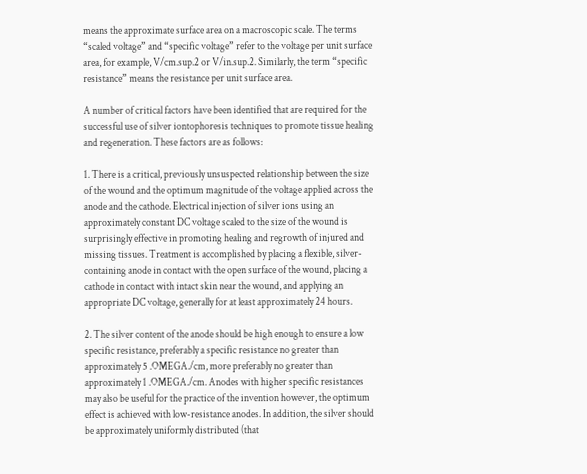means the approximate surface area on a macroscopic scale. The terms “scaled voltage” and “specific voltage” refer to the voltage per unit surface area, for example, V/cm.sup.2 or V/in.sup.2. Similarly, the term “specific resistance” means the resistance per unit surface area.

A number of critical factors have been identified that are required for the successful use of silver iontophoresis techniques to promote tissue healing and regeneration. These factors are as follows:

1. There is a critical, previously unsuspected relationship between the size of the wound and the optimum magnitude of the voltage applied across the anode and the cathode. Electrical injection of silver ions using an approximately constant DC voltage scaled to the size of the wound is surprisingly effective in promoting healing and regrowth of injured and missing tissues. Treatment is accomplished by placing a flexible, silver-containing anode in contact with the open surface of the wound, placing a cathode in contact with intact skin near the wound, and applying an appropriate DC voltage, generally for at least approximately 24 hours.

2. The silver content of the anode should be high enough to ensure a low specific resistance, preferably a specific resistance no greater than approximately 5 .OMEGA./cm, more preferably no greater than approximately 1 .OMEGA./cm. Anodes with higher specific resistances may also be useful for the practice of the invention however, the optimum effect is achieved with low-resistance anodes. In addition, the silver should be approximately uniformly distributed (that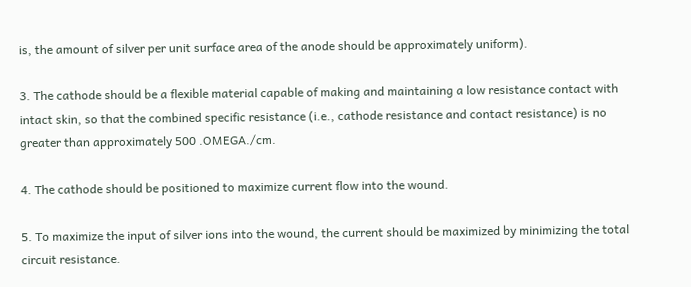is, the amount of silver per unit surface area of the anode should be approximately uniform).

3. The cathode should be a flexible material capable of making and maintaining a low resistance contact with intact skin, so that the combined specific resistance (i.e., cathode resistance and contact resistance) is no greater than approximately 500 .OMEGA./cm.

4. The cathode should be positioned to maximize current flow into the wound.

5. To maximize the input of silver ions into the wound, the current should be maximized by minimizing the total circuit resistance.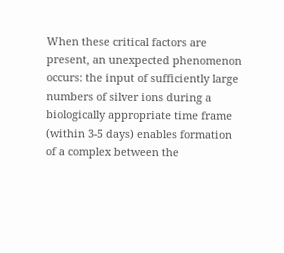When these critical factors are present, an unexpected phenomenon occurs: the input of sufficiently large numbers of silver ions during a biologically appropriate time frame (within 3-5 days) enables formation of a complex between the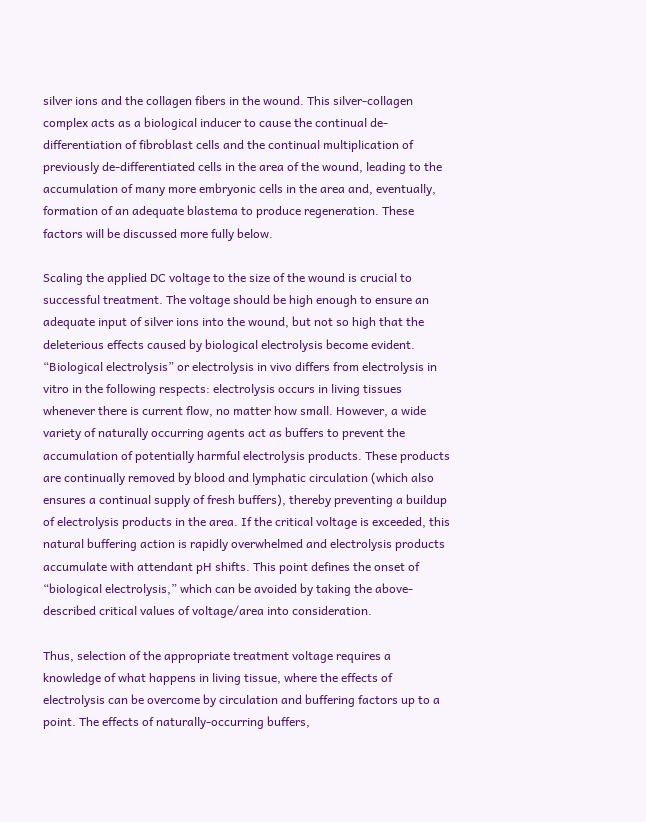silver ions and the collagen fibers in the wound. This silver-collagen complex acts as a biological inducer to cause the continual de-differentiation of fibroblast cells and the continual multiplication of previously de-differentiated cells in the area of the wound, leading to the accumulation of many more embryonic cells in the area and, eventually, formation of an adequate blastema to produce regeneration. These factors will be discussed more fully below.

Scaling the applied DC voltage to the size of the wound is crucial to successful treatment. The voltage should be high enough to ensure an adequate input of silver ions into the wound, but not so high that the deleterious effects caused by biological electrolysis become evident. “Biological electrolysis” or electrolysis in vivo differs from electrolysis in vitro in the following respects: electrolysis occurs in living tissues whenever there is current flow, no matter how small. However, a wide variety of naturally occurring agents act as buffers to prevent the accumulation of potentially harmful electrolysis products. These products are continually removed by blood and lymphatic circulation (which also ensures a continual supply of fresh buffers), thereby preventing a buildup of electrolysis products in the area. If the critical voltage is exceeded, this natural buffering action is rapidly overwhelmed and electrolysis products accumulate with attendant pH shifts. This point defines the onset of “biological electrolysis,” which can be avoided by taking the above-described critical values of voltage/area into consideration.

Thus, selection of the appropriate treatment voltage requires a knowledge of what happens in living tissue, where the effects of electrolysis can be overcome by circulation and buffering factors up to a point. The effects of naturally-occurring buffers,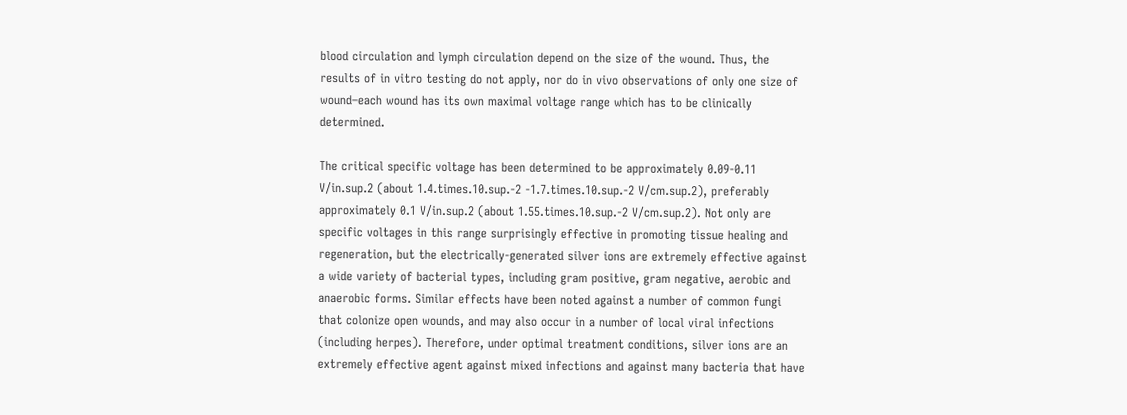blood circulation and lymph circulation depend on the size of the wound. Thus, the results of in vitro testing do not apply, nor do in vivo observations of only one size of wound–each wound has its own maximal voltage range which has to be clinically determined.

The critical specific voltage has been determined to be approximately 0.09-0.11 V/in.sup.2 (about 1.4.times.10.sup.-2 -1.7.times.10.sup.-2 V/cm.sup.2), preferably approximately 0.1 V/in.sup.2 (about 1.55.times.10.sup.-2 V/cm.sup.2). Not only are specific voltages in this range surprisingly effective in promoting tissue healing and regeneration, but the electrically-generated silver ions are extremely effective against a wide variety of bacterial types, including gram positive, gram negative, aerobic and anaerobic forms. Similar effects have been noted against a number of common fungi that colonize open wounds, and may also occur in a number of local viral infections (including herpes). Therefore, under optimal treatment conditions, silver ions are an extremely effective agent against mixed infections and against many bacteria that have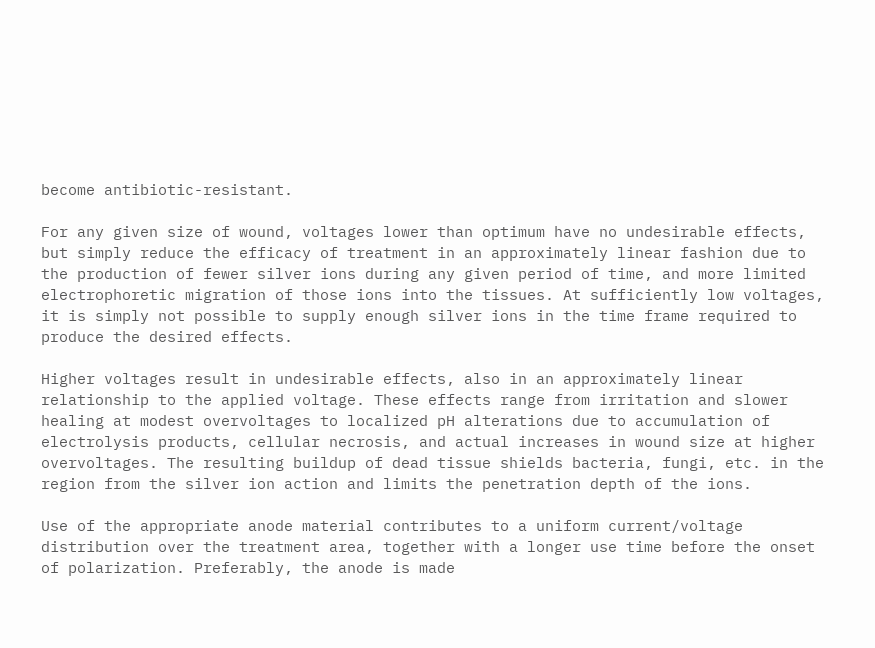become antibiotic-resistant.

For any given size of wound, voltages lower than optimum have no undesirable effects, but simply reduce the efficacy of treatment in an approximately linear fashion due to the production of fewer silver ions during any given period of time, and more limited electrophoretic migration of those ions into the tissues. At sufficiently low voltages, it is simply not possible to supply enough silver ions in the time frame required to produce the desired effects.

Higher voltages result in undesirable effects, also in an approximately linear relationship to the applied voltage. These effects range from irritation and slower healing at modest overvoltages to localized pH alterations due to accumulation of electrolysis products, cellular necrosis, and actual increases in wound size at higher overvoltages. The resulting buildup of dead tissue shields bacteria, fungi, etc. in the region from the silver ion action and limits the penetration depth of the ions.

Use of the appropriate anode material contributes to a uniform current/voltage distribution over the treatment area, together with a longer use time before the onset of polarization. Preferably, the anode is made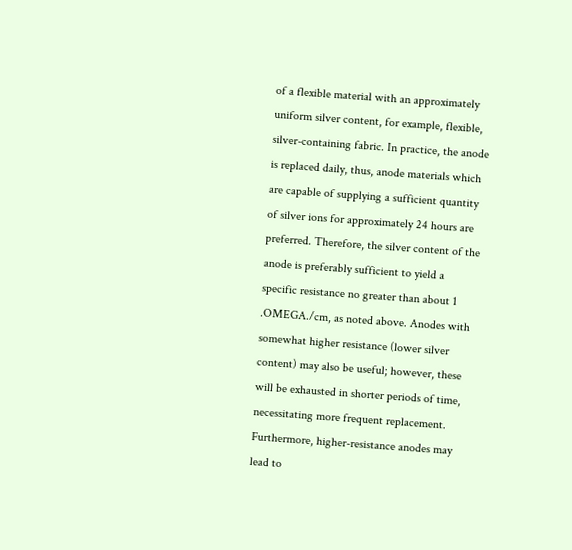of a flexible material with an approximately uniform silver content, for example, flexible, silver-containing fabric. In practice, the anode is replaced daily, thus, anode materials which are capable of supplying a sufficient quantity of silver ions for approximately 24 hours are preferred. Therefore, the silver content of the anode is preferably sufficient to yield a specific resistance no greater than about 1 .OMEGA./cm, as noted above. Anodes with somewhat higher resistance (lower silver content) may also be useful; however, these will be exhausted in shorter periods of time, necessitating more frequent replacement. Furthermore, higher-resistance anodes may lead to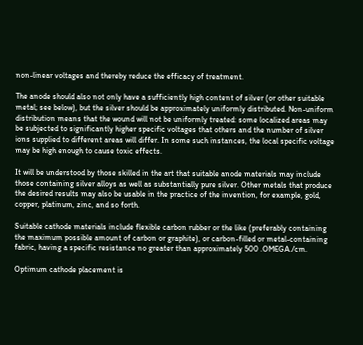non-linear voltages and thereby reduce the efficacy of treatment.

The anode should also not only have a sufficiently high content of silver (or other suitable metal; see below), but the silver should be approximately uniformly distributed. Non-uniform distribution means that the wound will not be uniformly treated: some localized areas may be subjected to significantly higher specific voltages that others and the number of silver ions supplied to different areas will differ. In some such instances, the local specific voltage may be high enough to cause toxic effects.

It will be understood by those skilled in the art that suitable anode materials may include those containing silver alloys as well as substantially pure silver. Other metals that produce the desired results may also be usable in the practice of the invention, for example, gold, copper, platinum, zinc, and so forth.

Suitable cathode materials include flexible carbon rubber or the like (preferably containing the maximum possible amount of carbon or graphite), or carbon-filled or metal-containing fabric, having a specific resistance no greater than approximately 500 .OMEGA./cm.

Optimum cathode placement is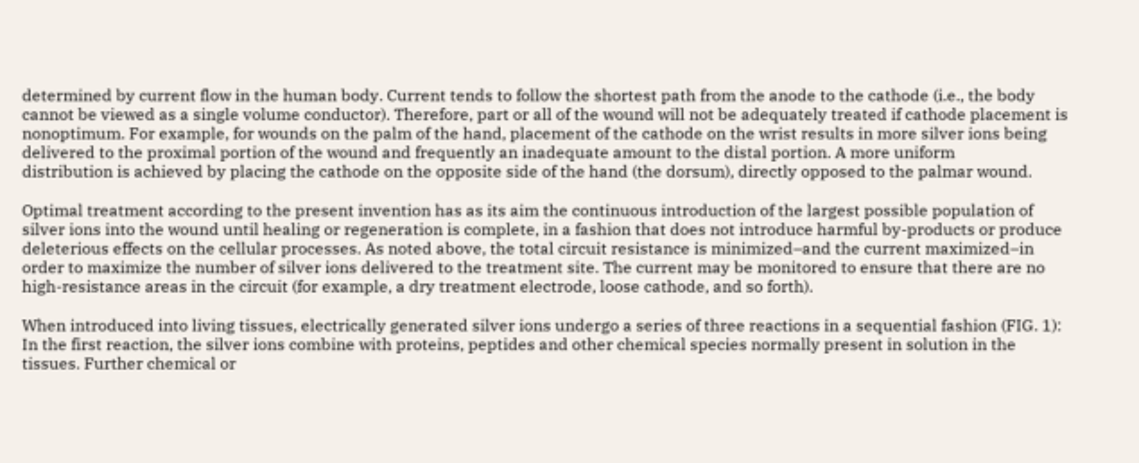determined by current flow in the human body. Current tends to follow the shortest path from the anode to the cathode (i.e., the body cannot be viewed as a single volume conductor). Therefore, part or all of the wound will not be adequately treated if cathode placement is nonoptimum. For example, for wounds on the palm of the hand, placement of the cathode on the wrist results in more silver ions being delivered to the proximal portion of the wound and frequently an inadequate amount to the distal portion. A more uniform
distribution is achieved by placing the cathode on the opposite side of the hand (the dorsum), directly opposed to the palmar wound.

Optimal treatment according to the present invention has as its aim the continuous introduction of the largest possible population of silver ions into the wound until healing or regeneration is complete, in a fashion that does not introduce harmful by-products or produce deleterious effects on the cellular processes. As noted above, the total circuit resistance is minimized–and the current maximized–in order to maximize the number of silver ions delivered to the treatment site. The current may be monitored to ensure that there are no high-resistance areas in the circuit (for example, a dry treatment electrode, loose cathode, and so forth).

When introduced into living tissues, electrically generated silver ions undergo a series of three reactions in a sequential fashion (FIG. 1): In the first reaction, the silver ions combine with proteins, peptides and other chemical species normally present in solution in the tissues. Further chemical or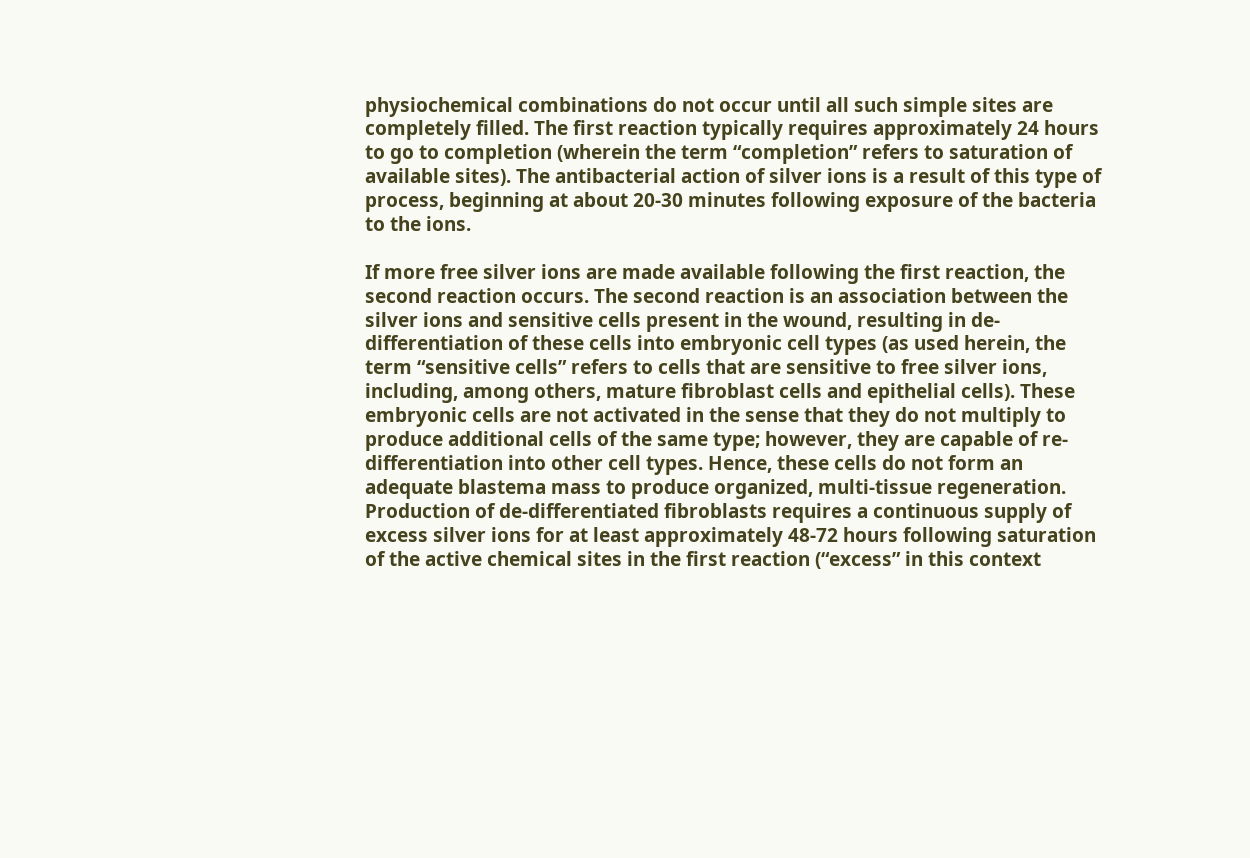physiochemical combinations do not occur until all such simple sites are completely filled. The first reaction typically requires approximately 24 hours to go to completion (wherein the term “completion” refers to saturation of available sites). The antibacterial action of silver ions is a result of this type of process, beginning at about 20-30 minutes following exposure of the bacteria to the ions.

If more free silver ions are made available following the first reaction, the second reaction occurs. The second reaction is an association between the silver ions and sensitive cells present in the wound, resulting in de-differentiation of these cells into embryonic cell types (as used herein, the term “sensitive cells” refers to cells that are sensitive to free silver ions, including, among others, mature fibroblast cells and epithelial cells). These embryonic cells are not activated in the sense that they do not multiply to produce additional cells of the same type; however, they are capable of re-differentiation into other cell types. Hence, these cells do not form an adequate blastema mass to produce organized, multi-tissue regeneration. Production of de-differentiated fibroblasts requires a continuous supply of excess silver ions for at least approximately 48-72 hours following saturation of the active chemical sites in the first reaction (“excess” in this context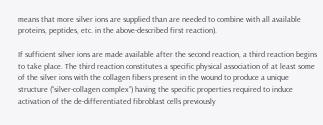means that more silver ions are supplied than are needed to combine with all available proteins, peptides, etc. in the above-described first reaction).

If sufficient silver ions are made available after the second reaction, a third reaction begins to take place. The third reaction constitutes a specific physical association of at least some of the silver ions with the collagen fibers present in the wound to produce a unique structure (“silver-collagen complex”) having the specific properties required to induce activation of the de-differentiated fibroblast cells previously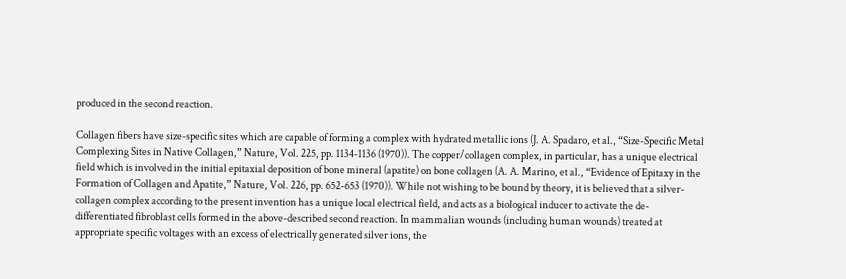produced in the second reaction.

Collagen fibers have size-specific sites which are capable of forming a complex with hydrated metallic ions (J. A. Spadaro, et al., “Size-Specific Metal Complexing Sites in Native Collagen,” Nature, Vol. 225, pp. 1134-1136 (1970)). The copper/collagen complex, in particular, has a unique electrical field which is involved in the initial epitaxial deposition of bone mineral (apatite) on bone collagen (A. A. Marino, et al., “Evidence of Epitaxy in the Formation of Collagen and Apatite,” Nature, Vol. 226, pp. 652-653 (1970)). While not wishing to be bound by theory, it is believed that a silver-collagen complex according to the present invention has a unique local electrical field, and acts as a biological inducer to activate the de-differentiated fibroblast cells formed in the above-described second reaction. In mammalian wounds (including human wounds) treated at appropriate specific voltages with an excess of electrically generated silver ions, the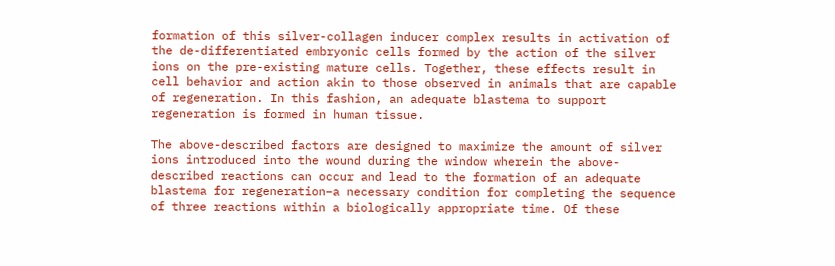formation of this silver-collagen inducer complex results in activation of the de-differentiated embryonic cells formed by the action of the silver ions on the pre-existing mature cells. Together, these effects result in cell behavior and action akin to those observed in animals that are capable of regeneration. In this fashion, an adequate blastema to support regeneration is formed in human tissue.

The above-described factors are designed to maximize the amount of silver ions introduced into the wound during the window wherein the above-described reactions can occur and lead to the formation of an adequate blastema for regeneration–a necessary condition for completing the sequence of three reactions within a biologically appropriate time. Of these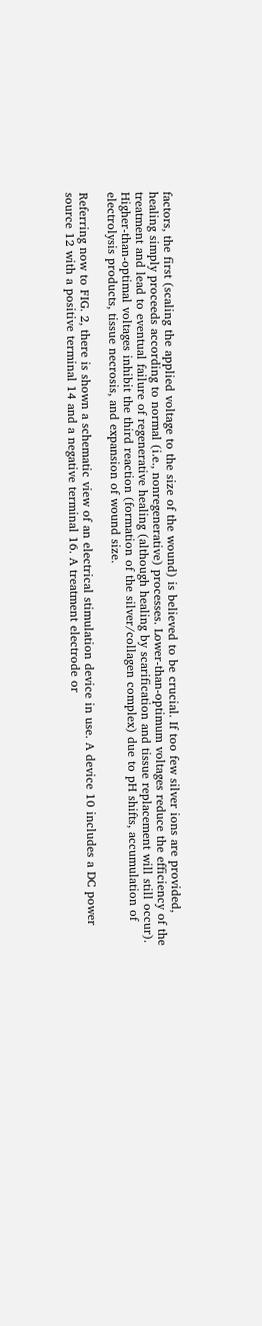factors, the first (scaling the applied voltage to the size of the wound) is believed to be crucial. If too few silver ions are provided, healing simply proceeds according to normal (i.e., nonregenerative) processes. Lower-than-optimum voltages reduce the efficiency of the treatment and lead to eventual failure of regenerative healing (although healing by scarification and tissue replacement will still occur). Higher-than-optimal voltages inhibit the third reaction (formation of the silver/collagen complex) due to pH shifts, accumulation of electrolysis products, tissue necrosis, and expansion of wound size.

Referring now to FIG. 2, there is shown a schematic view of an electrical stimulation device in use. A device 10 includes a DC power source 12 with a positive terminal 14 and a negative terminal 16. A treatment electrode or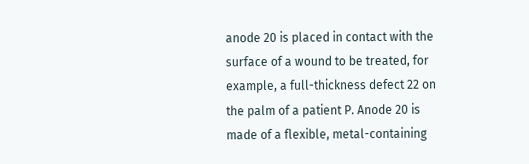anode 20 is placed in contact with the surface of a wound to be treated, for example, a full-thickness defect 22 on the palm of a patient P. Anode 20 is made of a flexible, metal-containing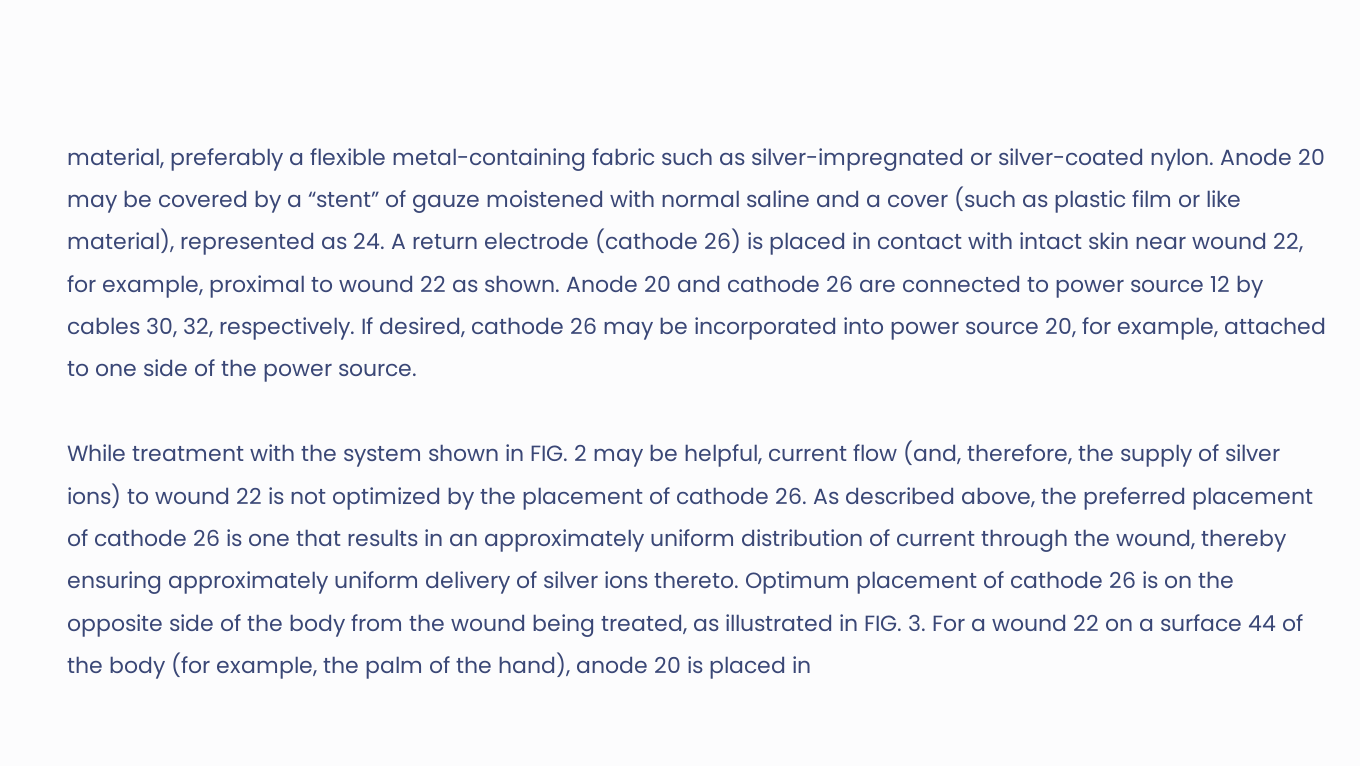material, preferably a flexible metal-containing fabric such as silver-impregnated or silver-coated nylon. Anode 20 may be covered by a “stent” of gauze moistened with normal saline and a cover (such as plastic film or like material), represented as 24. A return electrode (cathode 26) is placed in contact with intact skin near wound 22, for example, proximal to wound 22 as shown. Anode 20 and cathode 26 are connected to power source 12 by cables 30, 32, respectively. If desired, cathode 26 may be incorporated into power source 20, for example, attached to one side of the power source.

While treatment with the system shown in FIG. 2 may be helpful, current flow (and, therefore, the supply of silver ions) to wound 22 is not optimized by the placement of cathode 26. As described above, the preferred placement of cathode 26 is one that results in an approximately uniform distribution of current through the wound, thereby ensuring approximately uniform delivery of silver ions thereto. Optimum placement of cathode 26 is on the opposite side of the body from the wound being treated, as illustrated in FIG. 3. For a wound 22 on a surface 44 of the body (for example, the palm of the hand), anode 20 is placed in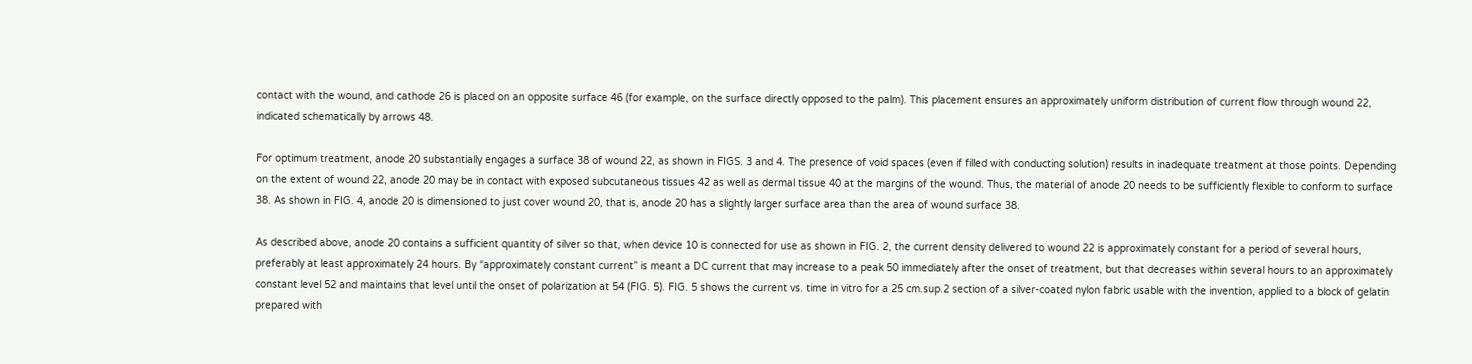contact with the wound, and cathode 26 is placed on an opposite surface 46 (for example, on the surface directly opposed to the palm). This placement ensures an approximately uniform distribution of current flow through wound 22, indicated schematically by arrows 48.

For optimum treatment, anode 20 substantially engages a surface 38 of wound 22, as shown in FIGS. 3 and 4. The presence of void spaces (even if filled with conducting solution) results in inadequate treatment at those points. Depending on the extent of wound 22, anode 20 may be in contact with exposed subcutaneous tissues 42 as well as dermal tissue 40 at the margins of the wound. Thus, the material of anode 20 needs to be sufficiently flexible to conform to surface 38. As shown in FIG. 4, anode 20 is dimensioned to just cover wound 20, that is, anode 20 has a slightly larger surface area than the area of wound surface 38.

As described above, anode 20 contains a sufficient quantity of silver so that, when device 10 is connected for use as shown in FIG. 2, the current density delivered to wound 22 is approximately constant for a period of several hours, preferably at least approximately 24 hours. By “approximately constant current” is meant a DC current that may increase to a peak 50 immediately after the onset of treatment, but that decreases within several hours to an approximately constant level 52 and maintains that level until the onset of polarization at 54 (FIG. 5). FIG. 5 shows the current vs. time in vitro for a 25 cm.sup.2 section of a silver-coated nylon fabric usable with the invention, applied to a block of gelatin prepared with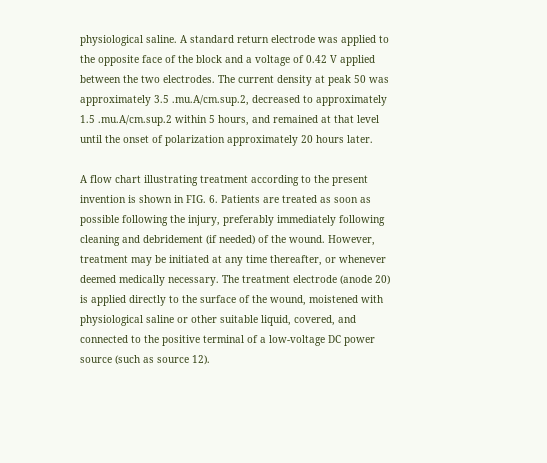physiological saline. A standard return electrode was applied to the opposite face of the block and a voltage of 0.42 V applied between the two electrodes. The current density at peak 50 was approximately 3.5 .mu.A/cm.sup.2, decreased to approximately 1.5 .mu.A/cm.sup.2 within 5 hours, and remained at that level until the onset of polarization approximately 20 hours later.

A flow chart illustrating treatment according to the present invention is shown in FIG. 6. Patients are treated as soon as possible following the injury, preferably immediately following cleaning and debridement (if needed) of the wound. However, treatment may be initiated at any time thereafter, or whenever deemed medically necessary. The treatment electrode (anode 20) is applied directly to the surface of the wound, moistened with physiological saline or other suitable liquid, covered, and connected to the positive terminal of a low-voltage DC power source (such as source 12).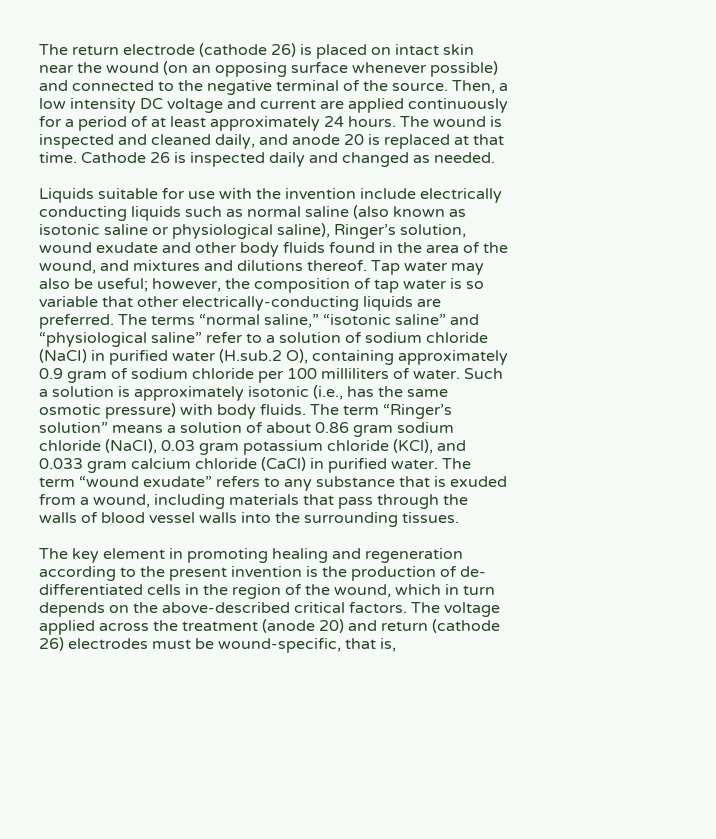The return electrode (cathode 26) is placed on intact skin near the wound (on an opposing surface whenever possible) and connected to the negative terminal of the source. Then, a low intensity DC voltage and current are applied continuously for a period of at least approximately 24 hours. The wound is inspected and cleaned daily, and anode 20 is replaced at that time. Cathode 26 is inspected daily and changed as needed.

Liquids suitable for use with the invention include electrically conducting liquids such as normal saline (also known as isotonic saline or physiological saline), Ringer’s solution, wound exudate and other body fluids found in the area of the wound, and mixtures and dilutions thereof. Tap water may also be useful; however, the composition of tap water is so variable that other electrically-conducting liquids are preferred. The terms “normal saline,” “isotonic saline” and “physiological saline” refer to a solution of sodium chloride (NaCI) in purified water (H.sub.2 O), containing approximately 0.9 gram of sodium chloride per 100 milliliters of water. Such a solution is approximately isotonic (i.e., has the same osmotic pressure) with body fluids. The term “Ringer’s solution” means a solution of about 0.86 gram sodium chloride (NaCI), 0.03 gram potassium chloride (KCl), and 0.033 gram calcium chloride (CaCl) in purified water. The term “wound exudate” refers to any substance that is exuded from a wound, including materials that pass through the walls of blood vessel walls into the surrounding tissues.

The key element in promoting healing and regeneration according to the present invention is the production of de-differentiated cells in the region of the wound, which in turn depends on the above-described critical factors. The voltage applied across the treatment (anode 20) and return (cathode 26) electrodes must be wound-specific, that is,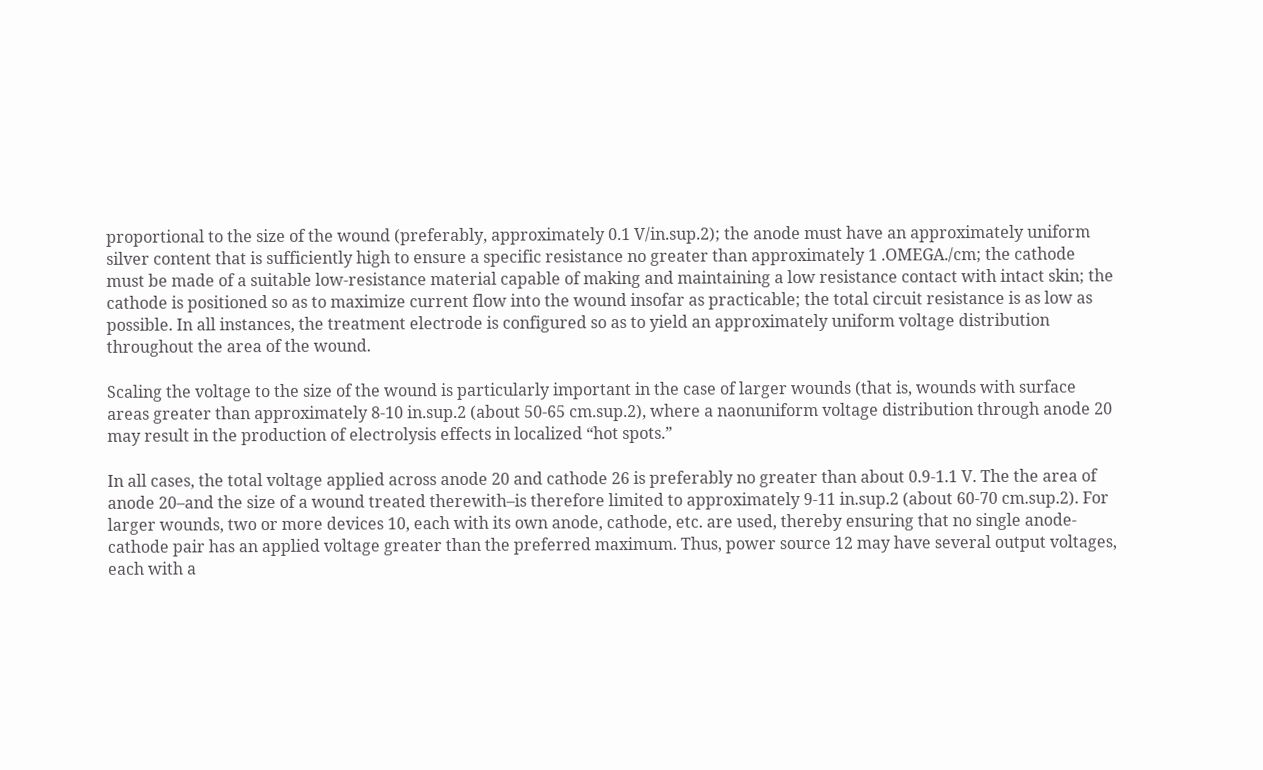proportional to the size of the wound (preferably, approximately 0.1 V/in.sup.2); the anode must have an approximately uniform silver content that is sufficiently high to ensure a specific resistance no greater than approximately 1 .OMEGA./cm; the cathode must be made of a suitable low-resistance material capable of making and maintaining a low resistance contact with intact skin; the cathode is positioned so as to maximize current flow into the wound insofar as practicable; the total circuit resistance is as low as possible. In all instances, the treatment electrode is configured so as to yield an approximately uniform voltage distribution throughout the area of the wound.

Scaling the voltage to the size of the wound is particularly important in the case of larger wounds (that is, wounds with surface areas greater than approximately 8-10 in.sup.2 (about 50-65 cm.sup.2), where a naonuniform voltage distribution through anode 20 may result in the production of electrolysis effects in localized “hot spots.”

In all cases, the total voltage applied across anode 20 and cathode 26 is preferably no greater than about 0.9-1.1 V. The the area of anode 20–and the size of a wound treated therewith–is therefore limited to approximately 9-11 in.sup.2 (about 60-70 cm.sup.2). For larger wounds, two or more devices 10, each with its own anode, cathode, etc. are used, thereby ensuring that no single anode-cathode pair has an applied voltage greater than the preferred maximum. Thus, power source 12 may have several output voltages, each with a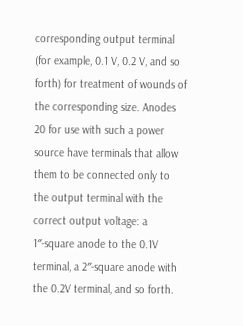corresponding output terminal (for example, 0.1 V, 0.2 V, and so forth) for treatment of wounds of the corresponding size. Anodes 20 for use with such a power source have terminals that allow them to be connected only to the output terminal with the correct output voltage: a 1″-square anode to the 0.1V terminal, a 2″-square anode with the 0.2V terminal, and so forth.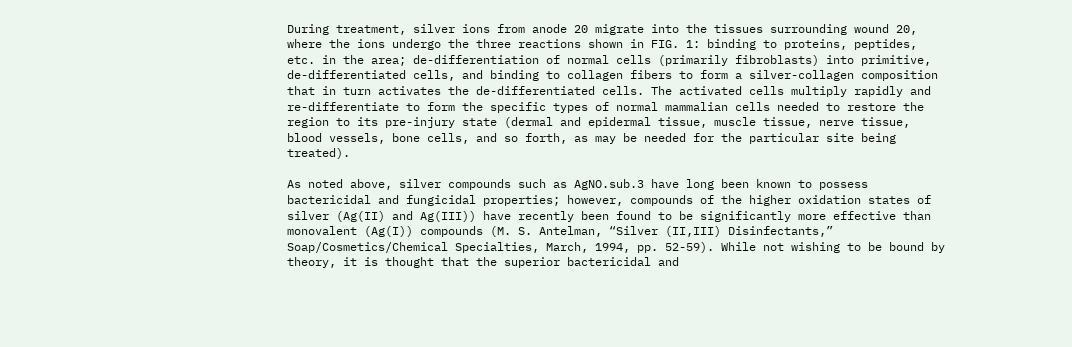During treatment, silver ions from anode 20 migrate into the tissues surrounding wound 20, where the ions undergo the three reactions shown in FIG. 1: binding to proteins, peptides, etc. in the area; de-differentiation of normal cells (primarily fibroblasts) into primitive, de-differentiated cells, and binding to collagen fibers to form a silver-collagen composition that in turn activates the de-differentiated cells. The activated cells multiply rapidly and re-differentiate to form the specific types of normal mammalian cells needed to restore the region to its pre-injury state (dermal and epidermal tissue, muscle tissue, nerve tissue, blood vessels, bone cells, and so forth, as may be needed for the particular site being treated).

As noted above, silver compounds such as AgNO.sub.3 have long been known to possess bactericidal and fungicidal properties; however, compounds of the higher oxidation states of silver (Ag(II) and Ag(III)) have recently been found to be significantly more effective than monovalent (Ag(I)) compounds (M. S. Antelman, “Silver (II,III) Disinfectants,” Soap/Cosmetics/Chemical Specialties, March, 1994, pp. 52-59). While not wishing to be bound by theory, it is thought that the superior bactericidal and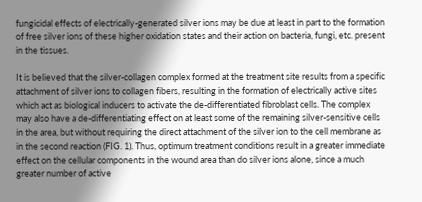fungicidal effects of electrically-generated silver ions may be due at least in part to the formation of free silver ions of these higher oxidation states and their action on bacteria, fungi, etc. present in the tissues.

It is believed that the silver-collagen complex formed at the treatment site results from a specific attachment of silver ions to collagen fibers, resulting in the formation of electrically active sites which act as biological inducers to activate the de-differentiated fibroblast cells. The complex may also have a de-differentiating effect on at least some of the remaining silver-sensitive cells in the area, but without requiring the direct attachment of the silver ion to the cell membrane as in the second reaction (FIG. 1). Thus, optimum treatment conditions result in a greater immediate effect on the cellular components in the wound area than do silver ions alone, since a much greater number of active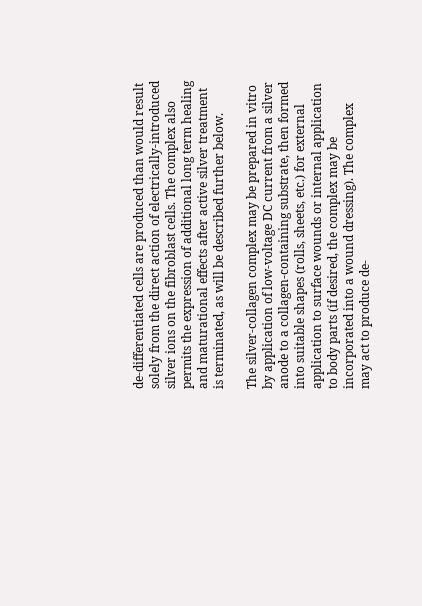de-differentiated cells are produced than would result solely from the direct action of electrically-introduced silver ions on the fibroblast cells. The complex also permits the expression of additional long term healing and maturational effects after active silver treatment is terminated, as will be described further below.

The silver-collagen complex may be prepared in vitro by application of low-voltage DC current from a silver anode to a collagen-containing substrate, then formed into suitable shapes (rolls, sheets, etc.) for external application to surface wounds or internal application to body parts (if desired, the complex may be incorporated into a wound dressing). The complex may act to produce de-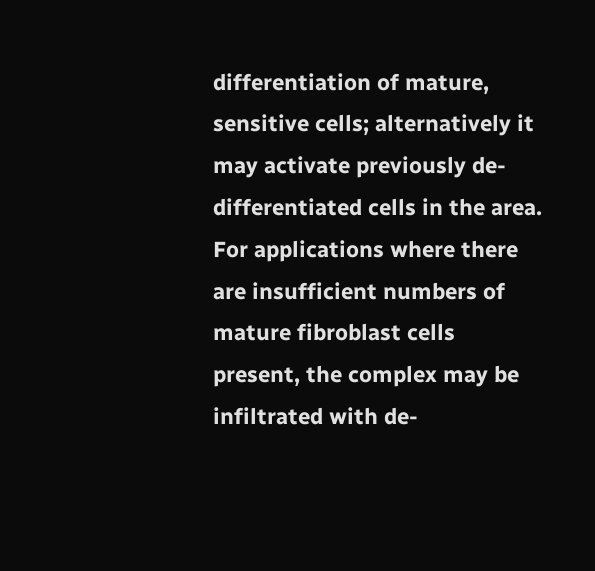differentiation of mature, sensitive cells; alternatively it may activate previously de-differentiated cells in the area. For applications where there are insufficient numbers of mature fibroblast cells present, the complex may be infiltrated with de-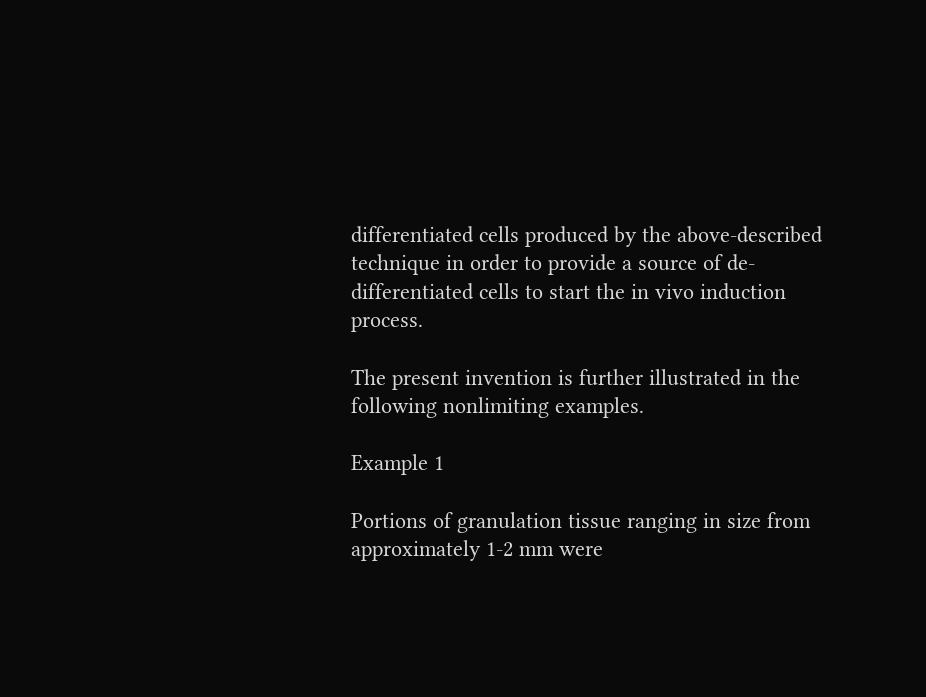differentiated cells produced by the above-described technique in order to provide a source of de-differentiated cells to start the in vivo induction process.

The present invention is further illustrated in the following nonlimiting examples.

Example 1

Portions of granulation tissue ranging in size from approximately 1-2 mm were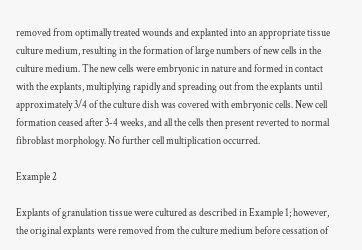removed from optimally treated wounds and explanted into an appropriate tissue culture medium, resulting in the formation of large numbers of new cells in the culture medium. The new cells were embryonic in nature and formed in contact with the explants, multiplying rapidly and spreading out from the explants until approximately 3/4 of the culture dish was covered with embryonic cells. New cell formation ceased after 3-4 weeks, and all the cells then present reverted to normal fibroblast morphology. No further cell multiplication occurred.

Example 2

Explants of granulation tissue were cultured as described in Example 1; however, the original explants were removed from the culture medium before cessation of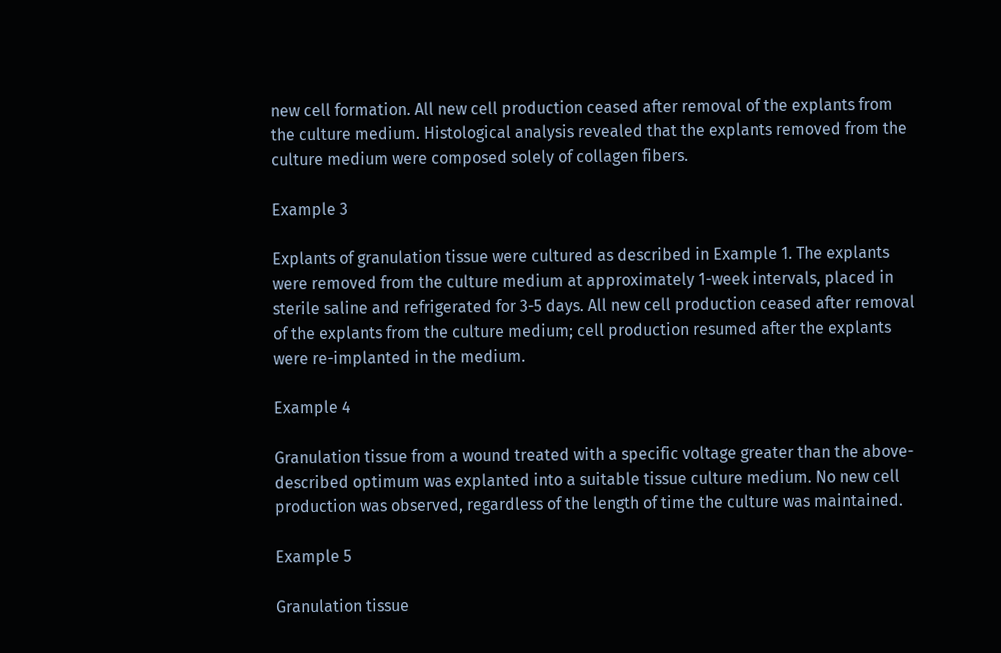new cell formation. All new cell production ceased after removal of the explants from the culture medium. Histological analysis revealed that the explants removed from the culture medium were composed solely of collagen fibers.

Example 3

Explants of granulation tissue were cultured as described in Example 1. The explants were removed from the culture medium at approximately 1-week intervals, placed in sterile saline and refrigerated for 3-5 days. All new cell production ceased after removal of the explants from the culture medium; cell production resumed after the explants were re-implanted in the medium.

Example 4

Granulation tissue from a wound treated with a specific voltage greater than the above-described optimum was explanted into a suitable tissue culture medium. No new cell production was observed, regardless of the length of time the culture was maintained.

Example 5

Granulation tissue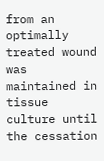from an optimally treated wound was maintained in tissue culture until the cessation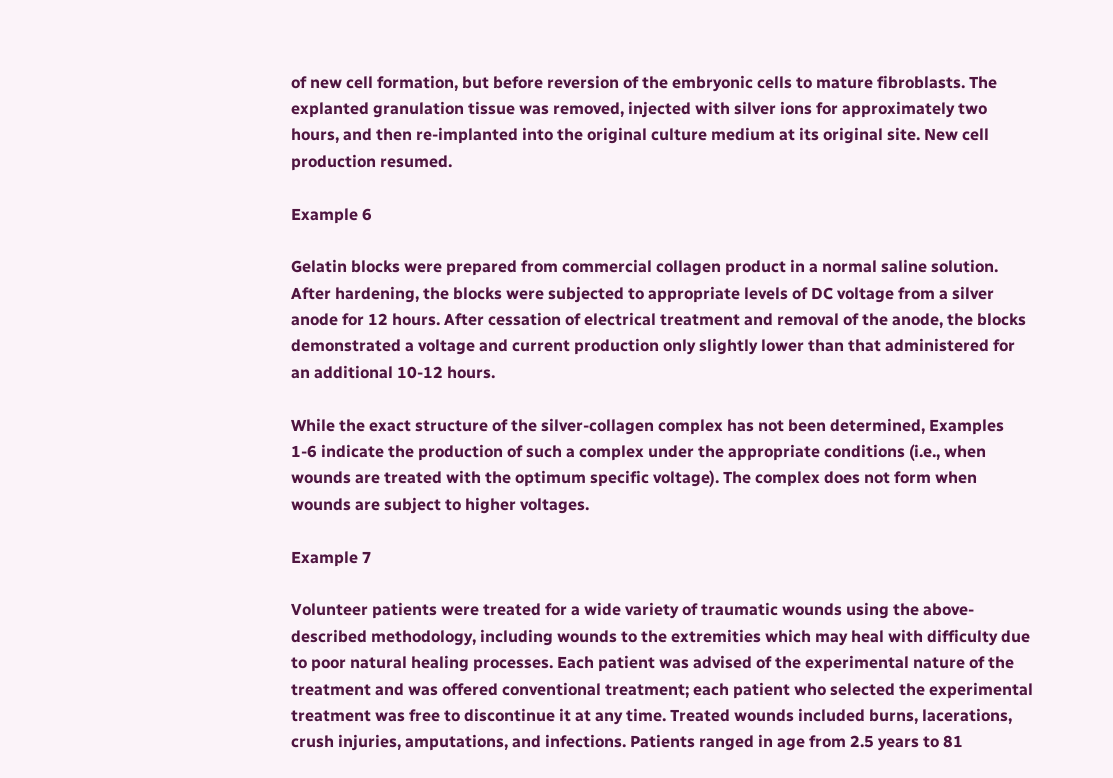of new cell formation, but before reversion of the embryonic cells to mature fibroblasts. The explanted granulation tissue was removed, injected with silver ions for approximately two hours, and then re-implanted into the original culture medium at its original site. New cell production resumed.

Example 6

Gelatin blocks were prepared from commercial collagen product in a normal saline solution. After hardening, the blocks were subjected to appropriate levels of DC voltage from a silver anode for 12 hours. After cessation of electrical treatment and removal of the anode, the blocks demonstrated a voltage and current production only slightly lower than that administered for an additional 10-12 hours.

While the exact structure of the silver-collagen complex has not been determined, Examples 1-6 indicate the production of such a complex under the appropriate conditions (i.e., when wounds are treated with the optimum specific voltage). The complex does not form when wounds are subject to higher voltages.

Example 7

Volunteer patients were treated for a wide variety of traumatic wounds using the above-described methodology, including wounds to the extremities which may heal with difficulty due to poor natural healing processes. Each patient was advised of the experimental nature of the treatment and was offered conventional treatment; each patient who selected the experimental treatment was free to discontinue it at any time. Treated wounds included burns, lacerations, crush injuries, amputations, and infections. Patients ranged in age from 2.5 years to 81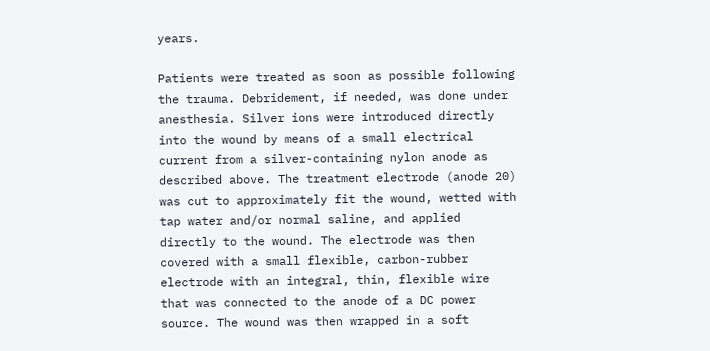years.

Patients were treated as soon as possible following the trauma. Debridement, if needed, was done under anesthesia. Silver ions were introduced directly into the wound by means of a small electrical current from a silver-containing nylon anode as described above. The treatment electrode (anode 20) was cut to approximately fit the wound, wetted with tap water and/or normal saline, and applied directly to the wound. The electrode was then covered with a small flexible, carbon-rubber electrode with an integral, thin, flexible wire that was connected to the anode of a DC power source. The wound was then wrapped in a soft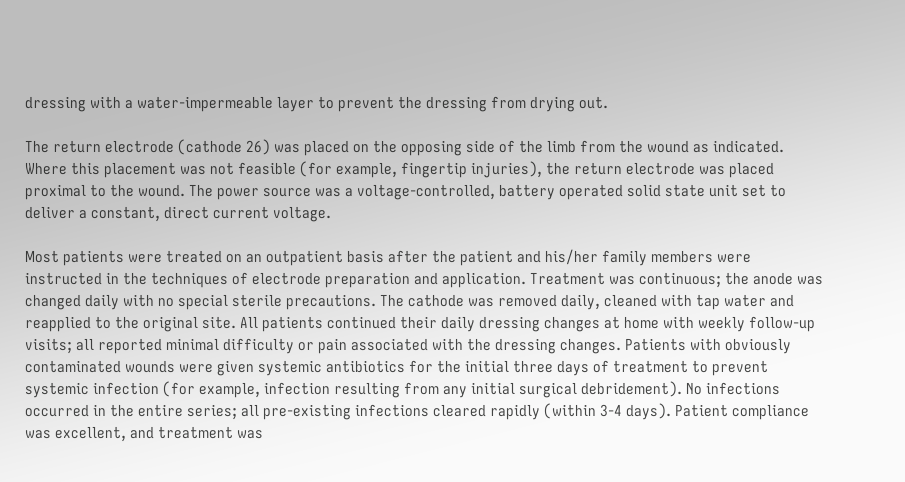dressing with a water-impermeable layer to prevent the dressing from drying out.

The return electrode (cathode 26) was placed on the opposing side of the limb from the wound as indicated. Where this placement was not feasible (for example, fingertip injuries), the return electrode was placed proximal to the wound. The power source was a voltage-controlled, battery operated solid state unit set to deliver a constant, direct current voltage.

Most patients were treated on an outpatient basis after the patient and his/her family members were instructed in the techniques of electrode preparation and application. Treatment was continuous; the anode was changed daily with no special sterile precautions. The cathode was removed daily, cleaned with tap water and reapplied to the original site. All patients continued their daily dressing changes at home with weekly follow-up visits; all reported minimal difficulty or pain associated with the dressing changes. Patients with obviously contaminated wounds were given systemic antibiotics for the initial three days of treatment to prevent systemic infection (for example, infection resulting from any initial surgical debridement). No infections occurred in the entire series; all pre-existing infections cleared rapidly (within 3-4 days). Patient compliance was excellent, and treatment was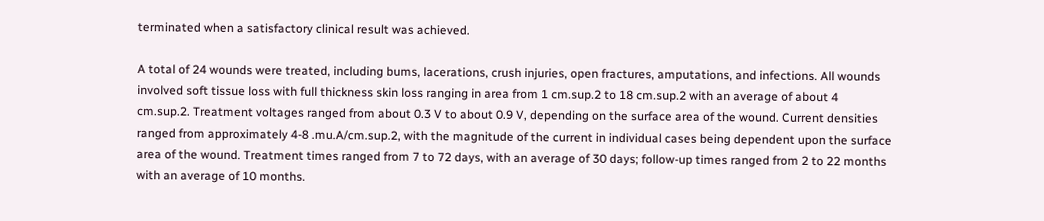terminated when a satisfactory clinical result was achieved.

A total of 24 wounds were treated, including bums, lacerations, crush injuries, open fractures, amputations, and infections. All wounds involved soft tissue loss with full thickness skin loss ranging in area from 1 cm.sup.2 to 18 cm.sup.2 with an average of about 4 cm.sup.2. Treatment voltages ranged from about 0.3 V to about 0.9 V, depending on the surface area of the wound. Current densities ranged from approximately 4-8 .mu.A/cm.sup.2, with the magnitude of the current in individual cases being dependent upon the surface area of the wound. Treatment times ranged from 7 to 72 days, with an average of 30 days; follow-up times ranged from 2 to 22 months with an average of 10 months.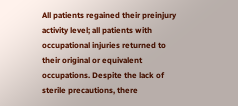All patients regained their preinjury activity level; all patients with occupational injuries returned to their original or equivalent occupations. Despite the lack of sterile precautions, there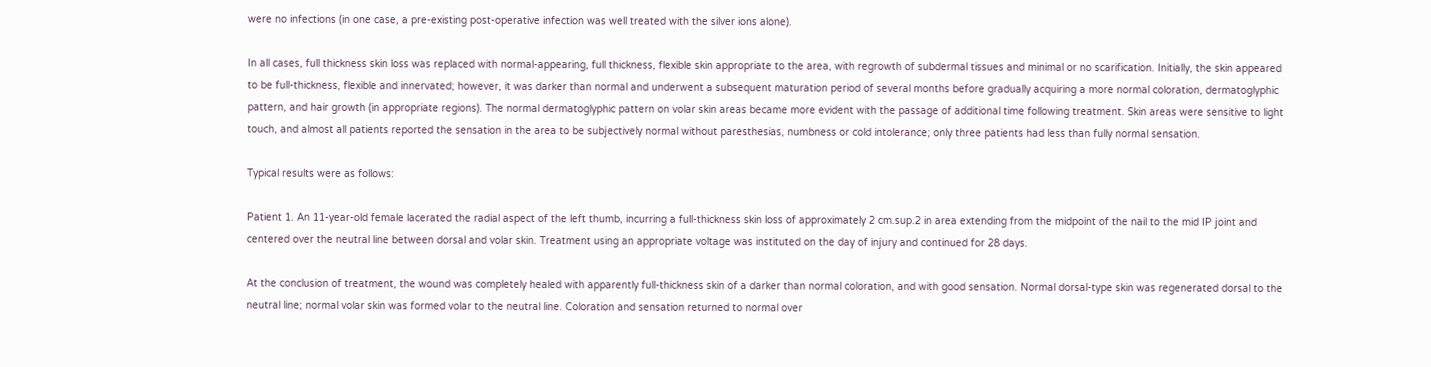were no infections (in one case, a pre-existing post-operative infection was well treated with the silver ions alone).

In all cases, full thickness skin loss was replaced with normal-appearing, full thickness, flexible skin appropriate to the area, with regrowth of subdermal tissues and minimal or no scarification. Initially, the skin appeared to be full-thickness, flexible and innervated; however, it was darker than normal and underwent a subsequent maturation period of several months before gradually acquiring a more normal coloration, dermatoglyphic pattern, and hair growth (in appropriate regions). The normal dermatoglyphic pattern on volar skin areas became more evident with the passage of additional time following treatment. Skin areas were sensitive to light touch, and almost all patients reported the sensation in the area to be subjectively normal without paresthesias, numbness or cold intolerance; only three patients had less than fully normal sensation.

Typical results were as follows:

Patient 1. An 11-year-old female lacerated the radial aspect of the left thumb, incurring a full-thickness skin loss of approximately 2 cm.sup.2 in area extending from the midpoint of the nail to the mid IP joint and centered over the neutral line between dorsal and volar skin. Treatment using an appropriate voltage was instituted on the day of injury and continued for 28 days.

At the conclusion of treatment, the wound was completely healed with apparently full-thickness skin of a darker than normal coloration, and with good sensation. Normal dorsal-type skin was regenerated dorsal to the neutral line; normal volar skin was formed volar to the neutral line. Coloration and sensation returned to normal over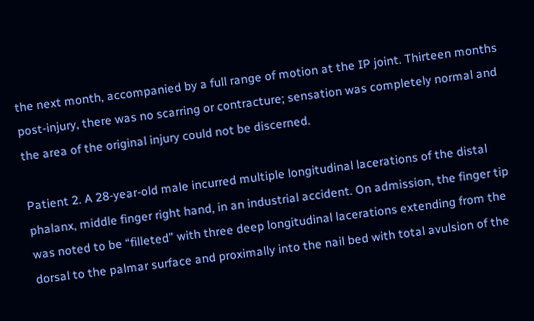the next month, accompanied by a full range of motion at the IP joint. Thirteen months post-injury, there was no scarring or contracture; sensation was completely normal and the area of the original injury could not be discerned.

Patient 2. A 28-year-old male incurred multiple longitudinal lacerations of the distal phalanx, middle finger right hand, in an industrial accident. On admission, the finger tip was noted to be “filleted” with three deep longitudinal lacerations extending from the dorsal to the palmar surface and proximally into the nail bed with total avulsion of the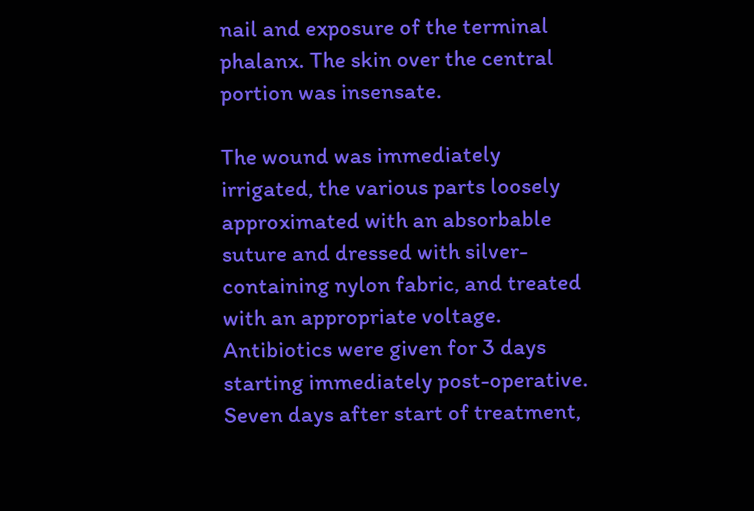nail and exposure of the terminal phalanx. The skin over the central portion was insensate.

The wound was immediately irrigated, the various parts loosely approximated with an absorbable suture and dressed with silver-containing nylon fabric, and treated with an appropriate voltage. Antibiotics were given for 3 days starting immediately post-operative. Seven days after start of treatment,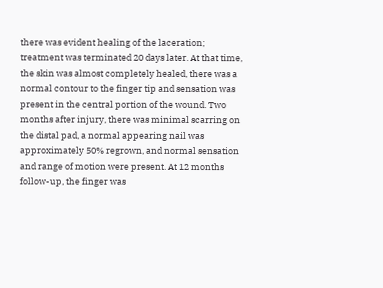there was evident healing of the laceration; treatment was terminated 20 days later. At that time, the skin was almost completely healed, there was a normal contour to the finger tip and sensation was present in the central portion of the wound. Two months after injury, there was minimal scarring on the distal pad, a normal appearing nail was approximately 50% regrown, and normal sensation and range of motion were present. At 12 months follow-up, the finger was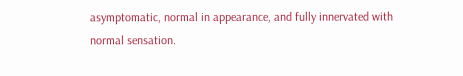asymptomatic, normal in appearance, and fully innervated with normal sensation.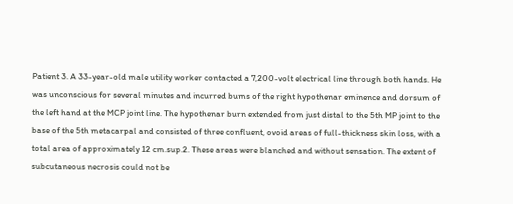Patient 3. A 33-year-old male utility worker contacted a 7,200-volt electrical line through both hands. He was unconscious for several minutes and incurred bums of the right hypothenar eminence and dorsum of the left hand at the MCP joint line. The hypothenar burn extended from just distal to the 5th MP joint to the base of the 5th metacarpal and consisted of three confluent, ovoid areas of full-thickness skin loss, with a total area of approximately 12 cm.sup.2. These areas were blanched and without sensation. The extent of subcutaneous necrosis could not be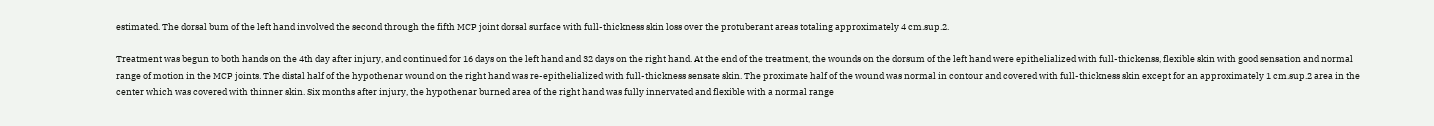estimated. The dorsal bum of the left hand involved the second through the fifth MCP joint dorsal surface with full-thickness skin loss over the protuberant areas totaling approximately 4 cm.sup.2.

Treatment was begun to both hands on the 4th day after injury, and continued for 16 days on the left hand and 32 days on the right hand. At the end of the treatment, the wounds on the dorsum of the left hand were epithelialized with full-thickenss, flexible skin with good sensation and normal range of motion in the MCP joints. The distal half of the hypothenar wound on the right hand was re-epithelialized with full-thickness sensate skin. The proximate half of the wound was normal in contour and covered with full-thickness skin except for an approximately 1 cm.sup.2 area in the center which was covered with thinner skin. Six months after injury, the hypothenar burned area of the right hand was fully innervated and flexible with a normal range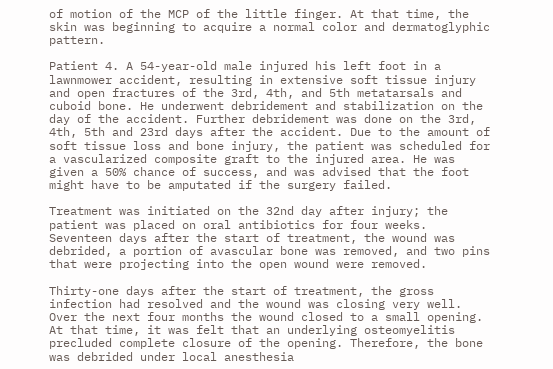of motion of the MCP of the little finger. At that time, the skin was beginning to acquire a normal color and dermatoglyphic pattern.

Patient 4. A 54-year-old male injured his left foot in a lawnmower accident, resulting in extensive soft tissue injury and open fractures of the 3rd, 4th, and 5th metatarsals and cuboid bone. He underwent debridement and stabilization on the day of the accident. Further debridement was done on the 3rd, 4th, 5th and 23rd days after the accident. Due to the amount of soft tissue loss and bone injury, the patient was scheduled for a vascularized composite graft to the injured area. He was given a 50% chance of success, and was advised that the foot might have to be amputated if the surgery failed.

Treatment was initiated on the 32nd day after injury; the patient was placed on oral antibiotics for four weeks. Seventeen days after the start of treatment, the wound was debrided, a portion of avascular bone was removed, and two pins that were projecting into the open wound were removed.

Thirty-one days after the start of treatment, the gross infection had resolved and the wound was closing very well. Over the next four months the wound closed to a small opening. At that time, it was felt that an underlying osteomyelitis precluded complete closure of the opening. Therefore, the bone was debrided under local anesthesia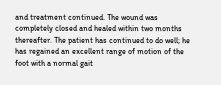and treatment continued. The wound was completely closed and healed within two months thereafter. The patient has continued to do well; he has regained an excellent range of motion of the foot with a normal gait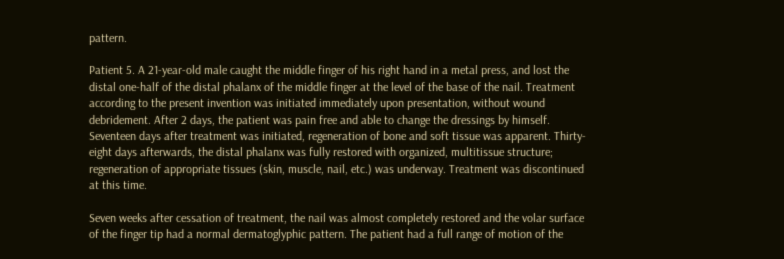pattern.

Patient 5. A 21-year-old male caught the middle finger of his right hand in a metal press, and lost the distal one-half of the distal phalanx of the middle finger at the level of the base of the nail. Treatment according to the present invention was initiated immediately upon presentation, without wound debridement. After 2 days, the patient was pain free and able to change the dressings by himself. Seventeen days after treatment was initiated, regeneration of bone and soft tissue was apparent. Thirty-eight days afterwards, the distal phalanx was fully restored with organized, multitissue structure; regeneration of appropriate tissues (skin, muscle, nail, etc.) was underway. Treatment was discontinued at this time.

Seven weeks after cessation of treatment, the nail was almost completely restored and the volar surface of the finger tip had a normal dermatoglyphic pattern. The patient had a full range of motion of the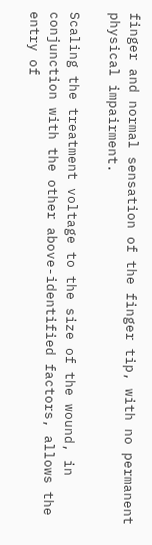finger and normal sensation of the finger tip, with no permanent physical impairment.

Scaling the treatment voltage to the size of the wound, in conjunction with the other above-identified factors, allows the entry of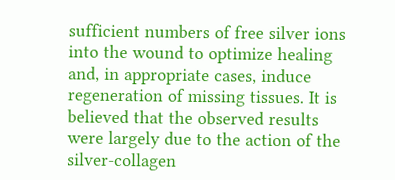sufficient numbers of free silver ions into the wound to optimize healing and, in appropriate cases, induce regeneration of missing tissues. It is believed that the observed results were largely due to the action of the silver-collagen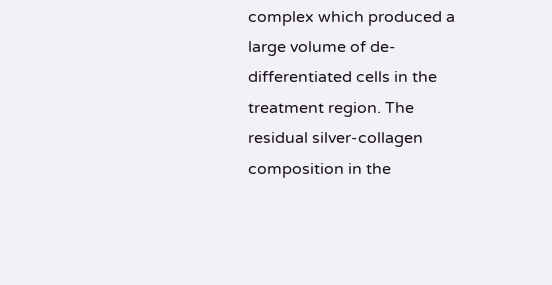complex which produced a large volume of de-differentiated cells in the treatment region. The residual silver-collagen composition in the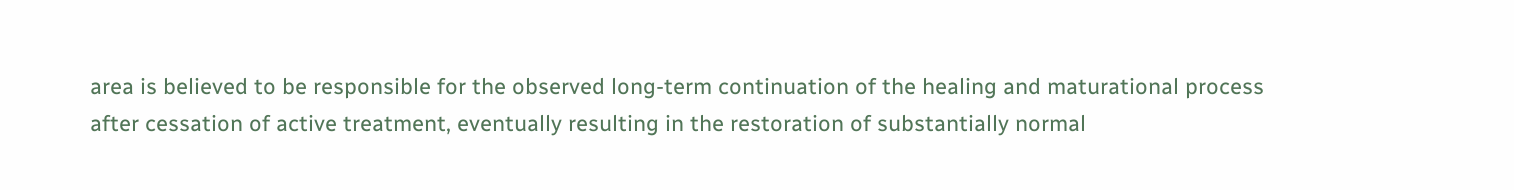area is believed to be responsible for the observed long-term continuation of the healing and maturational process after cessation of active treatment, eventually resulting in the restoration of substantially normal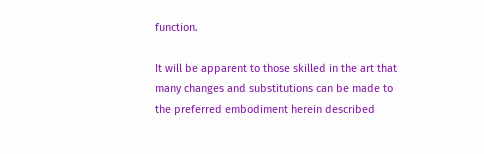function.

It will be apparent to those skilled in the art that many changes and substitutions can be made to the preferred embodiment herein described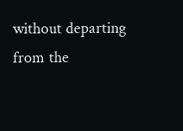without departing from the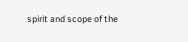spirit and scope of the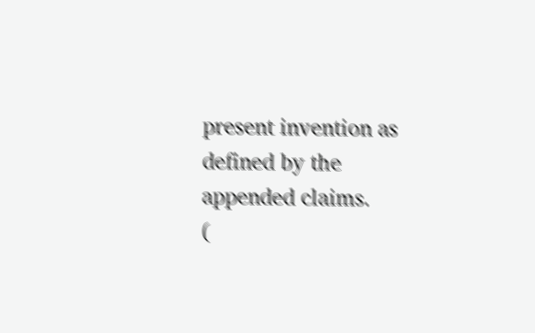present invention as defined by the appended claims.
(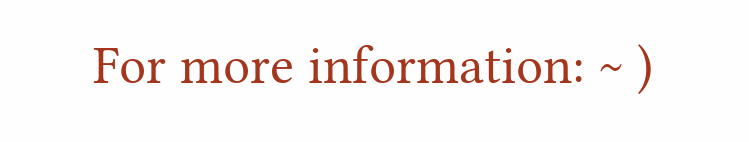For more information: ~ )